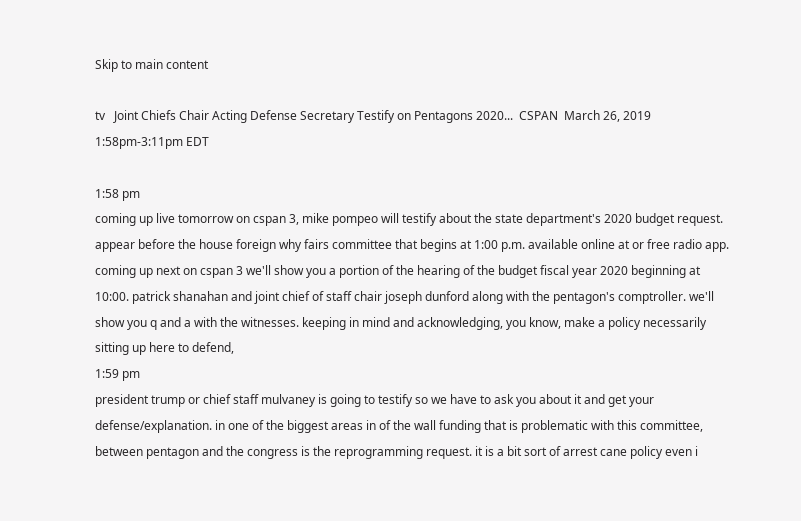Skip to main content

tv   Joint Chiefs Chair Acting Defense Secretary Testify on Pentagons 2020...  CSPAN  March 26, 2019 1:58pm-3:11pm EDT

1:58 pm
coming up live tomorrow on cspan 3, mike pompeo will testify about the state department's 2020 budget request. appear before the house foreign why fairs committee that begins at 1:00 p.m. available online at or free radio app. coming up next on cspan 3 we'll show you a portion of the hearing of the budget fiscal year 2020 beginning at 10:00. patrick shanahan and joint chief of staff chair joseph dunford along with the pentagon's comptroller. we'll show you q and a with the witnesses. keeping in mind and acknowledging, you know, make a policy necessarily sitting up here to defend,
1:59 pm
president trump or chief staff mulvaney is going to testify so we have to ask you about it and get your defense/explanation. in one of the biggest areas in of the wall funding that is problematic with this committee, between pentagon and the congress is the reprogramming request. it is a bit sort of arrest cane policy even i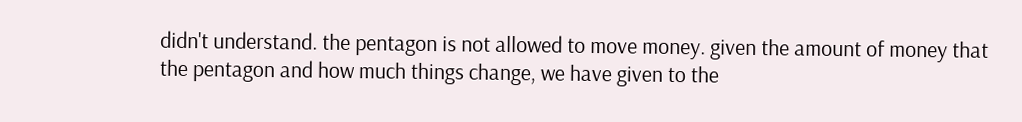didn't understand. the pentagon is not allowed to move money. given the amount of money that the pentagon and how much things change, we have given to the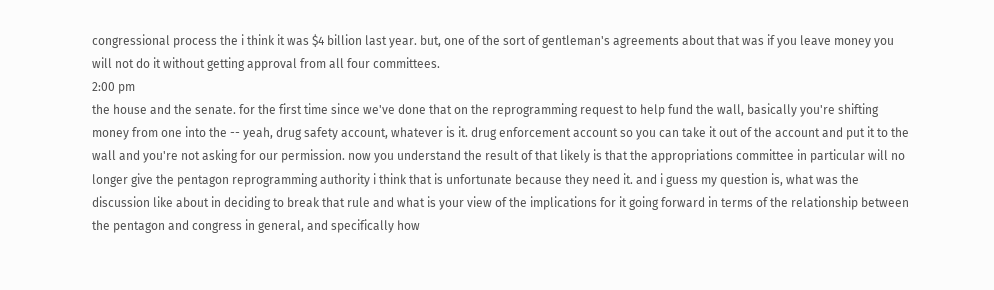congressional process the i think it was $4 billion last year. but, one of the sort of gentleman's agreements about that was if you leave money you will not do it without getting approval from all four committees.
2:00 pm
the house and the senate. for the first time since we've done that on the reprogramming request to help fund the wall, basically you're shifting money from one into the -- yeah, drug safety account, whatever is it. drug enforcement account so you can take it out of the account and put it to the wall and you're not asking for our permission. now you understand the result of that likely is that the appropriations committee in particular will no longer give the pentagon reprogramming authority i think that is unfortunate because they need it. and i guess my question is, what was the discussion like about in deciding to break that rule and what is your view of the implications for it going forward in terms of the relationship between the pentagon and congress in general, and specifically how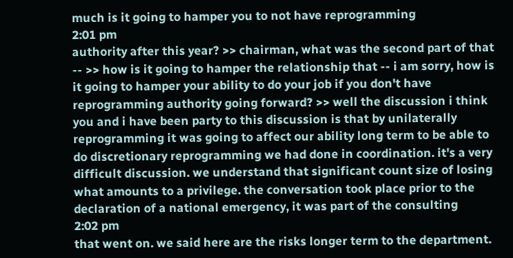much is it going to hamper you to not have reprogramming
2:01 pm
authority after this year? >> chairman, what was the second part of that -- >> how is it going to hamper the relationship that -- i am sorry, how is it going to hamper your ability to do your job if you don't have reprogramming authority going forward? >> well the discussion i think you and i have been party to this discussion is that by unilaterally reprogramming it was going to affect our ability long term to be able to do discretionary reprogramming we had done in coordination. it's a very difficult discussion. we understand that significant count size of losing what amounts to a privilege. the conversation took place prior to the declaration of a national emergency, it was part of the consulting
2:02 pm
that went on. we said here are the risks longer term to the department.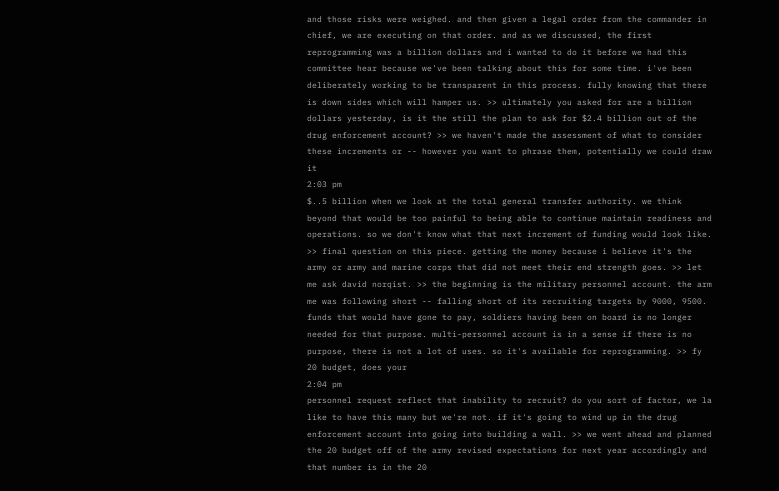and those risks were weighed. and then given a legal order from the commander in chief, we are executing on that order. and as we discussed, the first reprogramming was a billion dollars and i wanted to do it before we had this committee hear because we've been talking about this for some time. i've been deliberately working to be transparent in this process. fully knowing that there is down sides which will hamper us. >> ultimately you asked for are a billion dollars yesterday, is it the still the plan to ask for $2.4 billion out of the drug enforcement account? >> we haven't made the assessment of what to consider these increments or -- however you want to phrase them, potentially we could draw it
2:03 pm
$..5 billion when we look at the total general transfer authority. we think beyond that would be too painful to being able to continue maintain readiness and operations. so we don't know what that next increment of funding would look like. >> final question on this piece. getting the money because i believe it's the army or army and marine corps that did not meet their end strength goes. >> let me ask david norqist. >> the beginning is the military personnel account. the arm me was following short -- falling short of its recruiting targets by 9000, 9500. funds that would have gone to pay, soldiers having been on board is no longer needed for that purpose. multi-personnel account is in a sense if there is no purpose, there is not a lot of uses. so it's available for reprogramming. >> fy 20 budget, does your
2:04 pm
personnel request reflect that inability to recruit? do you sort of factor, we la like to have this many but we're not. if it's going to wind up in the drug enforcement account into going into building a wall. >> we went ahead and planned the 20 budget off of the army revised expectations for next year accordingly and that number is in the 20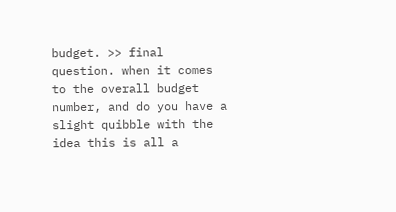budget. >> final question. when it comes to the overall budget number, and do you have a slight quibble with the idea this is all a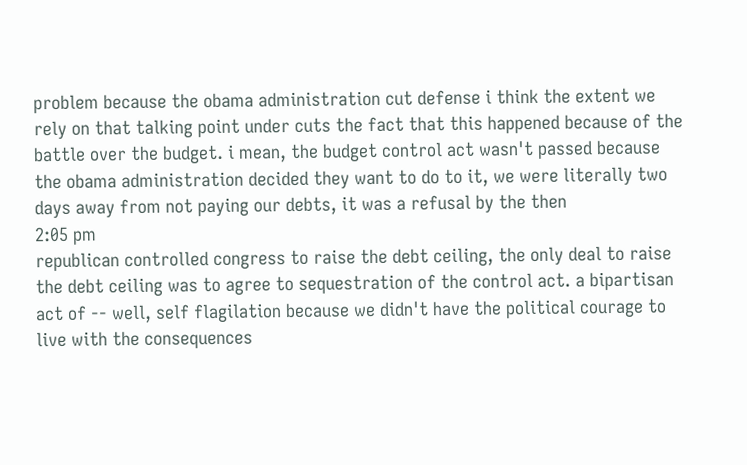problem because the obama administration cut defense i think the extent we rely on that talking point under cuts the fact that this happened because of the battle over the budget. i mean, the budget control act wasn't passed because the obama administration decided they want to do to it, we were literally two days away from not paying our debts, it was a refusal by the then
2:05 pm
republican controlled congress to raise the debt ceiling, the only deal to raise the debt ceiling was to agree to sequestration of the control act. a bipartisan act of -- well, self flagilation because we didn't have the political courage to live with the consequences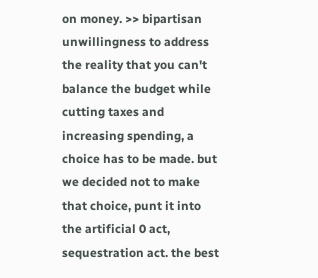on money. >> bipartisan unwillingness to address the reality that you can't balance the budget while cutting taxes and increasing spending, a choice has to be made. but we decided not to make that choice, punt it into the artificial 0 act, sequestration act. the best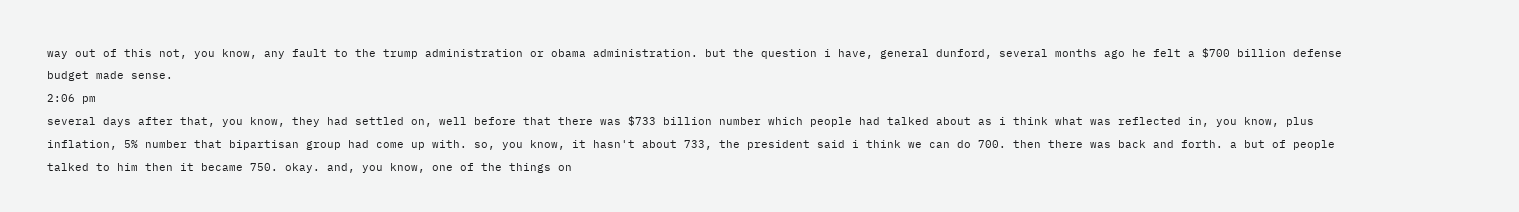way out of this not, you know, any fault to the trump administration or obama administration. but the question i have, general dunford, several months ago he felt a $700 billion defense budget made sense.
2:06 pm
several days after that, you know, they had settled on, well before that there was $733 billion number which people had talked about as i think what was reflected in, you know, plus inflation, 5% number that bipartisan group had come up with. so, you know, it hasn't about 733, the president said i think we can do 700. then there was back and forth. a but of people talked to him then it became 750. okay. and, you know, one of the things on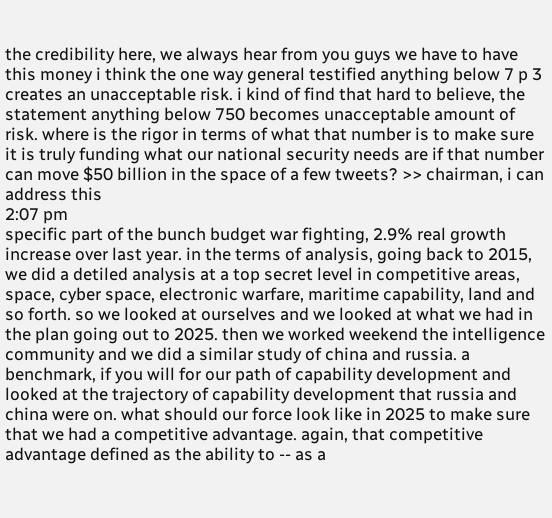the credibility here, we always hear from you guys we have to have this money i think the one way general testified anything below 7 p 3 creates an unacceptable risk. i kind of find that hard to believe, the statement anything below 750 becomes unacceptable amount of risk. where is the rigor in terms of what that number is to make sure it is truly funding what our national security needs are if that number can move $50 billion in the space of a few tweets? >> chairman, i can address this
2:07 pm
specific part of the bunch budget war fighting, 2.9% real growth increase over last year. in the terms of analysis, going back to 2015, we did a detiled analysis at a top secret level in competitive areas, space, cyber space, electronic warfare, maritime capability, land and so forth. so we looked at ourselves and we looked at what we had in the plan going out to 2025. then we worked weekend the intelligence community and we did a similar study of china and russia. a benchmark, if you will for our path of capability development and looked at the trajectory of capability development that russia and china were on. what should our force look like in 2025 to make sure that we had a competitive advantage. again, that competitive advantage defined as the ability to -- as a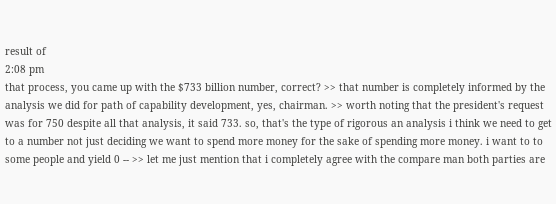result of
2:08 pm
that process, you came up with the $733 billion number, correct? >> that number is completely informed by the analysis we did for path of capability development, yes, chairman. >> worth noting that the president's request was for 750 despite all that analysis, it said 733. so, that's the type of rigorous an analysis i think we need to get to a number not just deciding we want to spend more money for the sake of spending more money. i want to to some people and yield 0 -- >> let me just mention that i completely agree with the compare man both parties are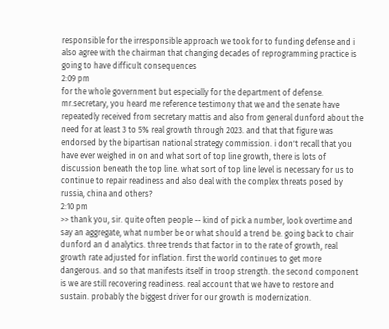responsible for the irresponsible approach we took for to funding defense and i also agree with the chairman that changing decades of reprogramming practice is going to have difficult consequences
2:09 pm
for the whole government but especially for the department of defense. mr.secretary, you heard me reference testimony that we and the senate have repeatedly received from secretary mattis and also from general dunford about the need for at least 3 to 5% real growth through 2023. and that that figure was endorsed by the bipartisan national strategy commission. i don't recall that you have ever weighed in on and what sort of top line growth, there is lots of discussion beneath the top line. what sort of top line level is necessary for us to continue to repair readiness and also deal with the complex threats posed by russia, china and others?
2:10 pm
>> thank you, sir. quite often people -- kind of pick a number, look overtime and say an aggregate, what number be or what should a trend be. going back to chair dunford an d analytics. three trends that factor in to the rate of growth, real growth rate adjusted for inflation. first the world continues to get more dangerous. and so that manifests itself in troop strength. the second component is we are still recovering readiness. real account that we have to restore and sustain. probably the biggest driver for our growth is modernization.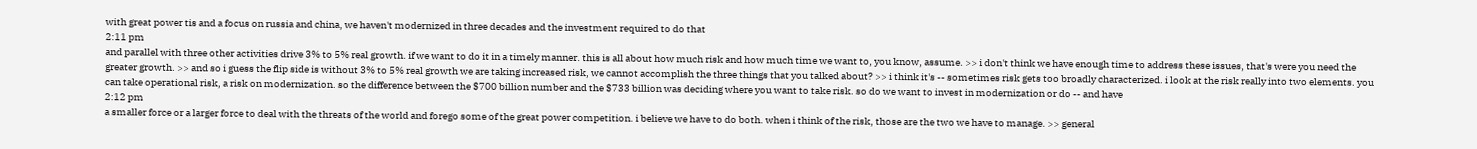with great power tis and a focus on russia and china, we haven't modernized in three decades and the investment required to do that
2:11 pm
and parallel with three other activities drive 3% to 5% real growth. if we want to do it in a timely manner. this is all about how much risk and how much time we want to, you know, assume. >> i don't think we have enough time to address these issues, that's were you need the greater growth. >> and so i guess the flip side is without 3% to 5% real growth we are taking increased risk, we cannot accomplish the three things that you talked about? >> i think it's -- sometimes risk gets too broadly characterized. i look at the risk really into two elements. you can take operational risk, a risk on modernization. so the difference between the $700 billion number and the $733 billion was deciding where you want to take risk. so do we want to invest in modernization or do -- and have
2:12 pm
a smaller force or a larger force to deal with the threats of the world and forego some of the great power competition. i believe we have to do both. when i think of the risk, those are the two we have to manage. >> general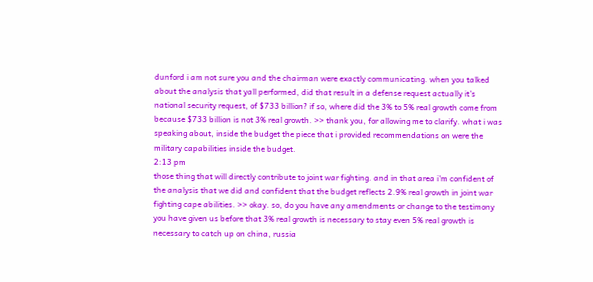dunford i am not sure you and the chairman were exactly communicating. when you talked about the analysis that yall performed, did that result in a defense request actually it's national security request, of $733 billion? if so, where did the 3% to 5% real growth come from because $733 billion is not 3% real growth. >> thank you, for allowing me to clarify. what i was speaking about, inside the budget the piece that i provided recommendations on were the military capabilities inside the budget.
2:13 pm
those thing that will directly contribute to joint war fighting. and in that area i'm confident of the analysis that we did and confident that the budget reflects 2.9% real growth in joint war fighting cape abilities. >> okay. so, do you have any amendments or change to the testimony you have given us before that 3% real growth is necessary to stay even 5% real growth is necessary to catch up on china, russia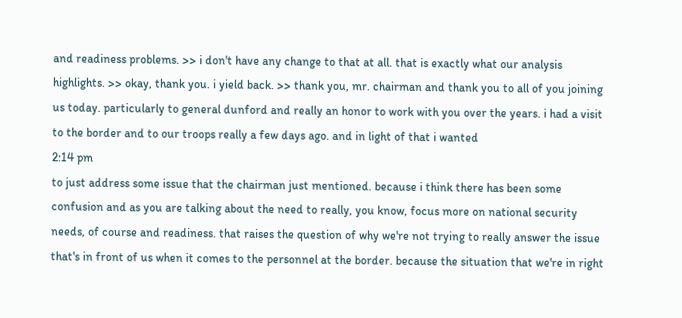and readiness problems. >> i don't have any change to that at all. that is exactly what our analysis highlights. >> okay, thank you. i yield back. >> thank you, mr. chairman and thank you to all of you joining us today. particularly to general dunford and really an honor to work with you over the years. i had a visit to the border and to our troops really a few days ago. and in light of that i wanted
2:14 pm
to just address some issue that the chairman just mentioned. because i think there has been some confusion and as you are talking about the need to really, you know, focus more on national security needs, of course and readiness. that raises the question of why we're not trying to really answer the issue that's in front of us when it comes to the personnel at the border. because the situation that we're in right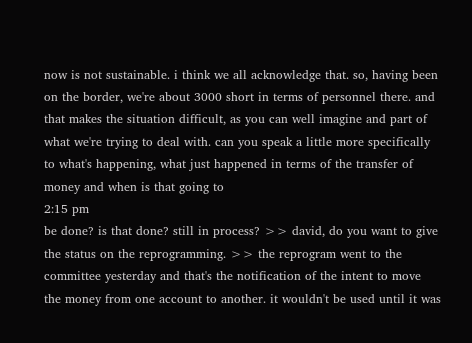now is not sustainable. i think we all acknowledge that. so, having been on the border, we're about 3000 short in terms of personnel there. and that makes the situation difficult, as you can well imagine and part of what we're trying to deal with. can you speak a little more specifically to what's happening, what just happened in terms of the transfer of money and when is that going to
2:15 pm
be done? is that done? still in process? >> david, do you want to give the status on the reprogramming. >> the reprogram went to the committee yesterday and that's the notification of the intent to move the money from one account to another. it wouldn't be used until it was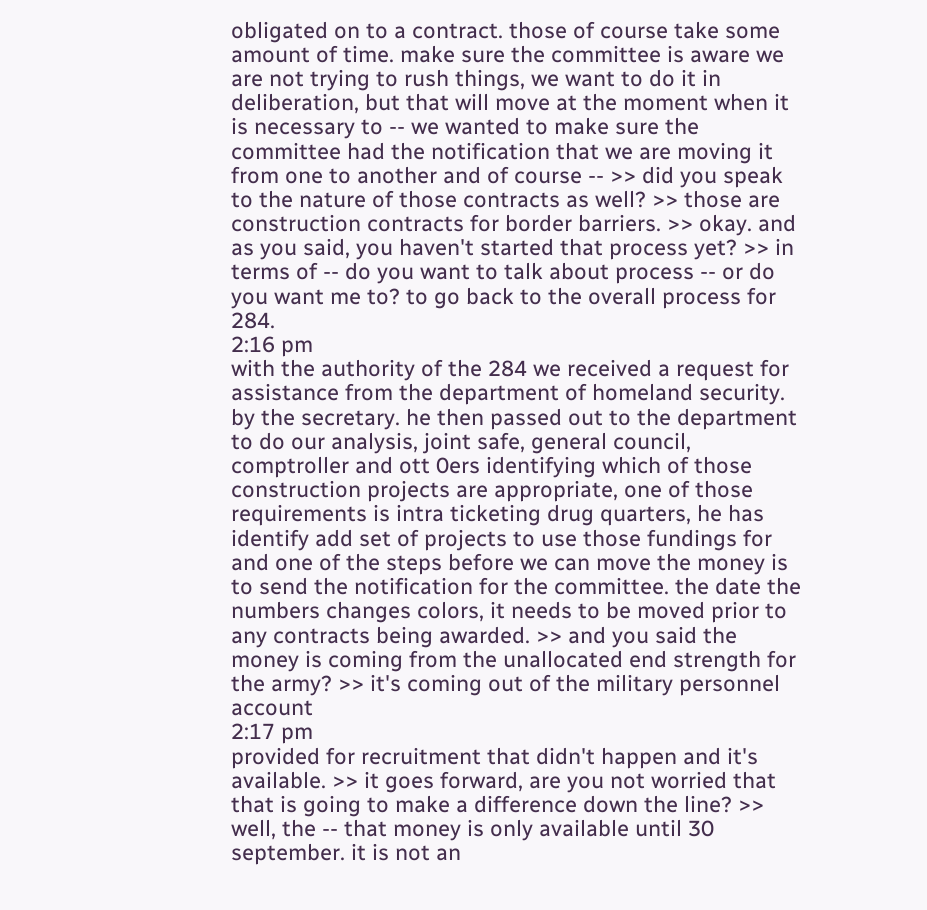obligated on to a contract. those of course take some amount of time. make sure the committee is aware we are not trying to rush things, we want to do it in deliberation, but that will move at the moment when it is necessary to -- we wanted to make sure the committee had the notification that we are moving it from one to another and of course -- >> did you speak to the nature of those contracts as well? >> those are construction contracts for border barriers. >> okay. and as you said, you haven't started that process yet? >> in terms of -- do you want to talk about process -- or do you want me to? to go back to the overall process for 284.
2:16 pm
with the authority of the 284 we received a request for assistance from the department of homeland security. by the secretary. he then passed out to the department to do our analysis, joint safe, general council, comptroller and ott 0ers identifying which of those construction projects are appropriate, one of those requirements is intra ticketing drug quarters, he has identify add set of projects to use those fundings for and one of the steps before we can move the money is to send the notification for the committee. the date the numbers changes colors, it needs to be moved prior to any contracts being awarded. >> and you said the money is coming from the unallocated end strength for the army? >> it's coming out of the military personnel account
2:17 pm
provided for recruitment that didn't happen and it's available. >> it goes forward, are you not worried that that is going to make a difference down the line? >> well, the -- that money is only available until 30 september. it is not an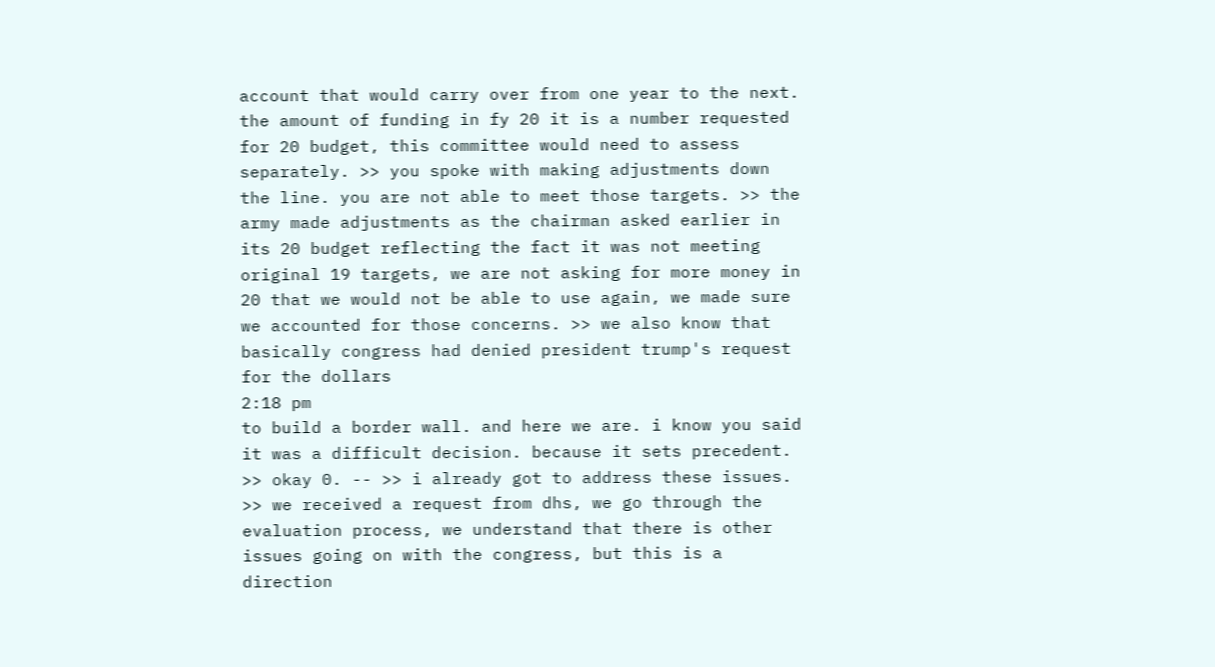account that would carry over from one year to the next. the amount of funding in fy 20 it is a number requested for 20 budget, this committee would need to assess separately. >> you spoke with making adjustments down the line. you are not able to meet those targets. >> the army made adjustments as the chairman asked earlier in its 20 budget reflecting the fact it was not meeting original 19 targets, we are not asking for more money in 20 that we would not be able to use again, we made sure we accounted for those concerns. >> we also know that basically congress had denied president trump's request for the dollars
2:18 pm
to build a border wall. and here we are. i know you said it was a difficult decision. because it sets precedent. >> okay 0. -- >> i already got to address these issues. >> we received a request from dhs, we go through the evaluation process, we understand that there is other issues going on with the congress, but this is a direction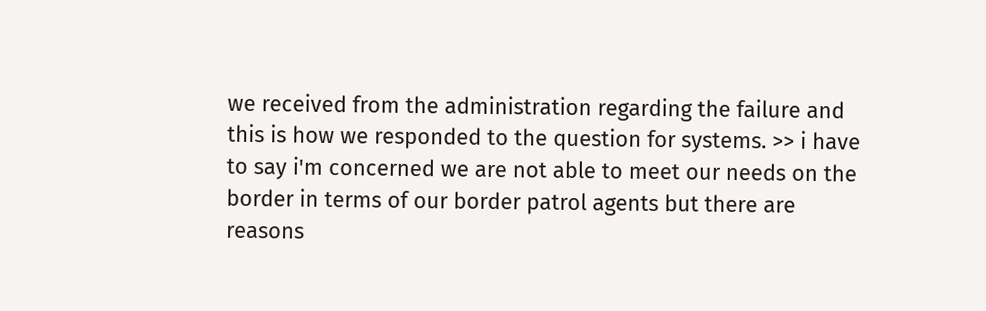we received from the administration regarding the failure and this is how we responded to the question for systems. >> i have to say i'm concerned we are not able to meet our needs on the border in terms of our border patrol agents but there are reasons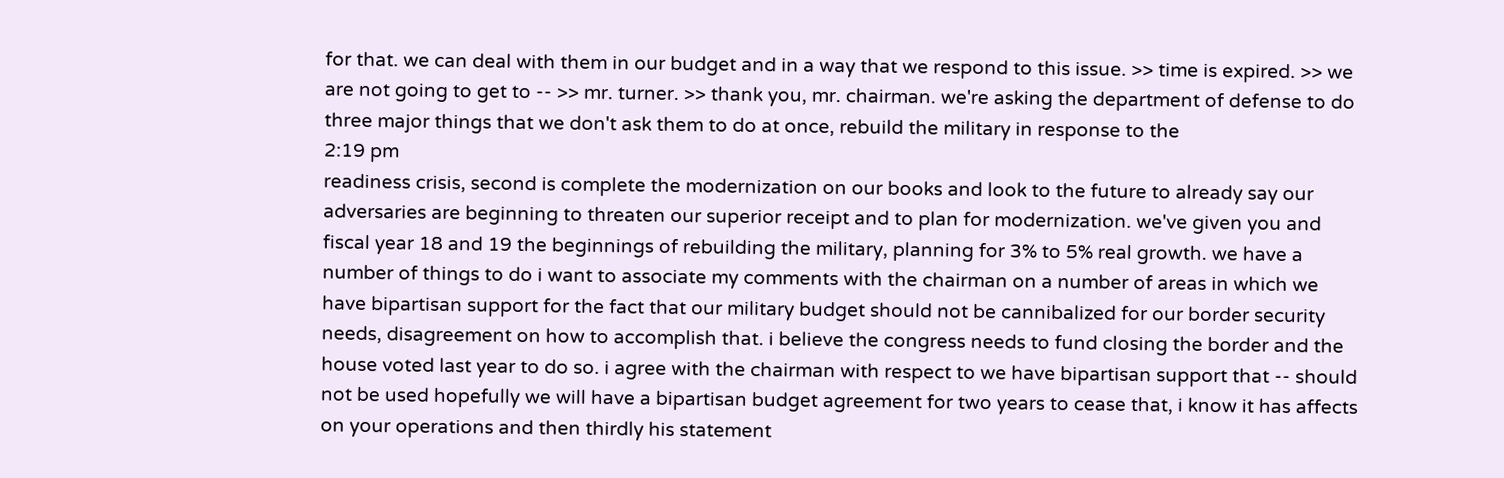for that. we can deal with them in our budget and in a way that we respond to this issue. >> time is expired. >> we are not going to get to -- >> mr. turner. >> thank you, mr. chairman. we're asking the department of defense to do three major things that we don't ask them to do at once, rebuild the military in response to the
2:19 pm
readiness crisis, second is complete the modernization on our books and look to the future to already say our adversaries are beginning to threaten our superior receipt and to plan for modernization. we've given you and fiscal year 18 and 19 the beginnings of rebuilding the military, planning for 3% to 5% real growth. we have a number of things to do i want to associate my comments with the chairman on a number of areas in which we have bipartisan support for the fact that our military budget should not be cannibalized for our border security needs, disagreement on how to accomplish that. i believe the congress needs to fund closing the border and the house voted last year to do so. i agree with the chairman with respect to we have bipartisan support that -- should not be used hopefully we will have a bipartisan budget agreement for two years to cease that, i know it has affects on your operations and then thirdly his statement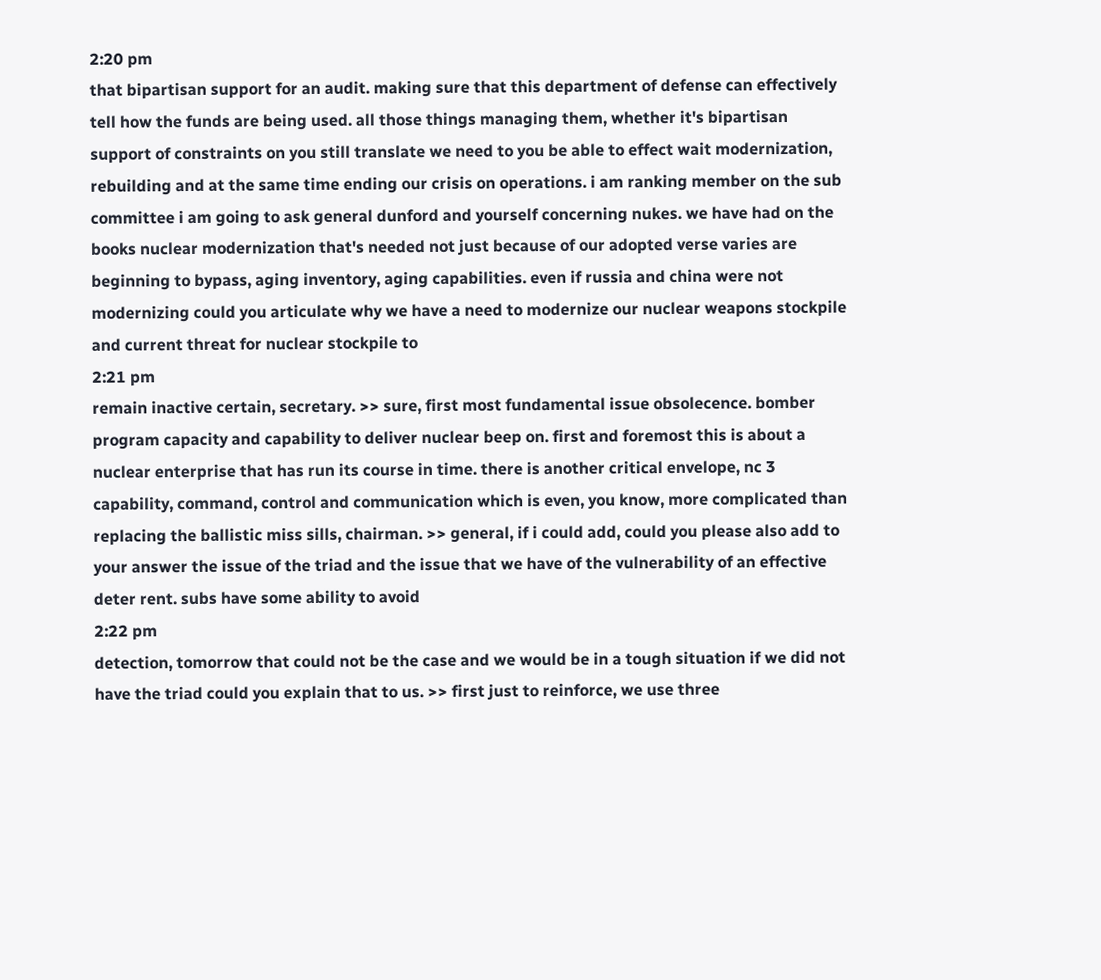2:20 pm
that bipartisan support for an audit. making sure that this department of defense can effectively tell how the funds are being used. all those things managing them, whether it's bipartisan support of constraints on you still translate we need to you be able to effect wait modernization, rebuilding and at the same time ending our crisis on operations. i am ranking member on the sub committee i am going to ask general dunford and yourself concerning nukes. we have had on the books nuclear modernization that's needed not just because of our adopted verse varies are beginning to bypass, aging inventory, aging capabilities. even if russia and china were not modernizing could you articulate why we have a need to modernize our nuclear weapons stockpile and current threat for nuclear stockpile to
2:21 pm
remain inactive certain, secretary. >> sure, first most fundamental issue obsolecence. bomber program capacity and capability to deliver nuclear beep on. first and foremost this is about a nuclear enterprise that has run its course in time. there is another critical envelope, nc 3 capability, command, control and communication which is even, you know, more complicated than replacing the ballistic miss sills, chairman. >> general, if i could add, could you please also add to your answer the issue of the triad and the issue that we have of the vulnerability of an effective deter rent. subs have some ability to avoid
2:22 pm
detection, tomorrow that could not be the case and we would be in a tough situation if we did not have the triad could you explain that to us. >> first just to reinforce, we use three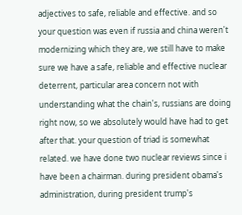adjectives to safe, reliable and effective. and so your question was even if russia and china weren't modernizing which they are, we still have to make sure we have a safe, reliable and effective nuclear deterrent, particular area concern not with understanding what the chain's, russians are doing right now, so we absolutely would have had to get after that. your question of triad is somewhat related. we have done two nuclear reviews since i have been a chairman. during president obama's administration, during president trump's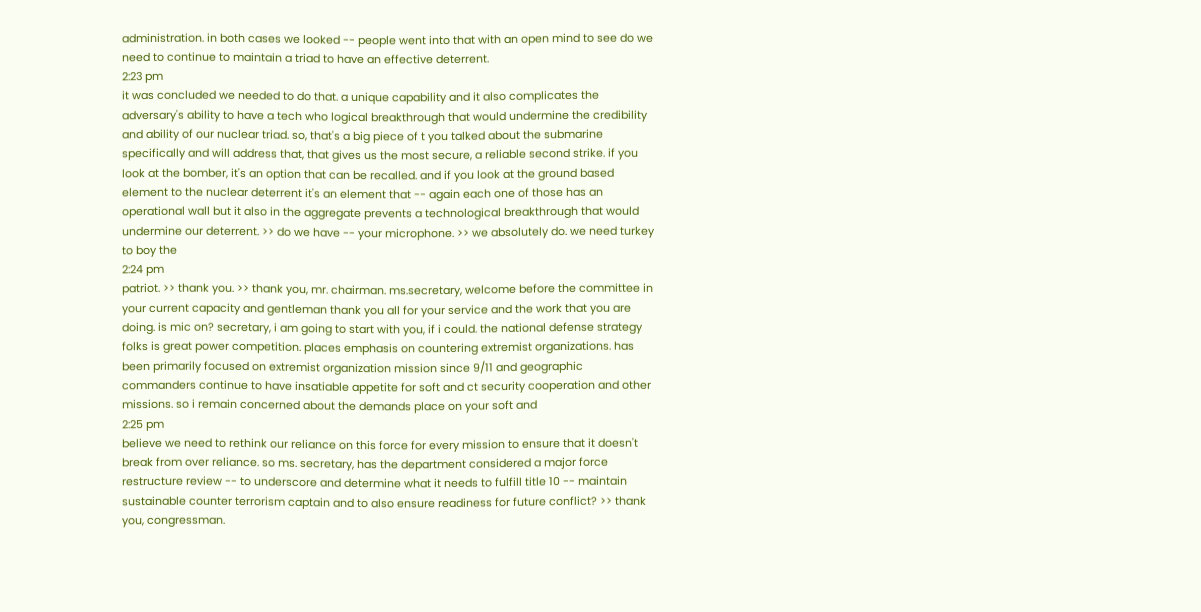administration. in both cases we looked -- people went into that with an open mind to see do we need to continue to maintain a triad to have an effective deterrent.
2:23 pm
it was concluded we needed to do that. a unique capability and it also complicates the adversary's ability to have a tech who logical breakthrough that would undermine the credibility and ability of our nuclear triad. so, that's a big piece of t you talked about the submarine specifically and will address that, that gives us the most secure, a reliable second strike. if you look at the bomber, it's an option that can be recalled. and if you look at the ground based element to the nuclear deterrent it's an element that -- again each one of those has an operational wall but it also in the aggregate prevents a technological breakthrough that would undermine our deterrent. >> do we have -- your microphone. >> we absolutely do. we need turkey to boy the
2:24 pm
patriot. >> thank you. >> thank you, mr. chairman. ms.secretary, welcome before the committee in your current capacity and gentleman thank you all for your service and the work that you are doing. is mic on? secretary, i am going to start with you, if i could. the national defense strategy folks is great power competition. places emphasis on countering extremist organizations. has been primarily focused on extremist organization mission since 9/11 and geographic commanders continue to have insatiable appetite for soft and ct security cooperation and other missions. so i remain concerned about the demands place on your soft and
2:25 pm
believe we need to rethink our reliance on this force for every mission to ensure that it doesn't break from over reliance. so ms. secretary, has the department considered a major force restructure review -- to underscore and determine what it needs to fulfill title 10 -- maintain sustainable counter terrorism captain and to also ensure readiness for future conflict? >> thank you, congressman.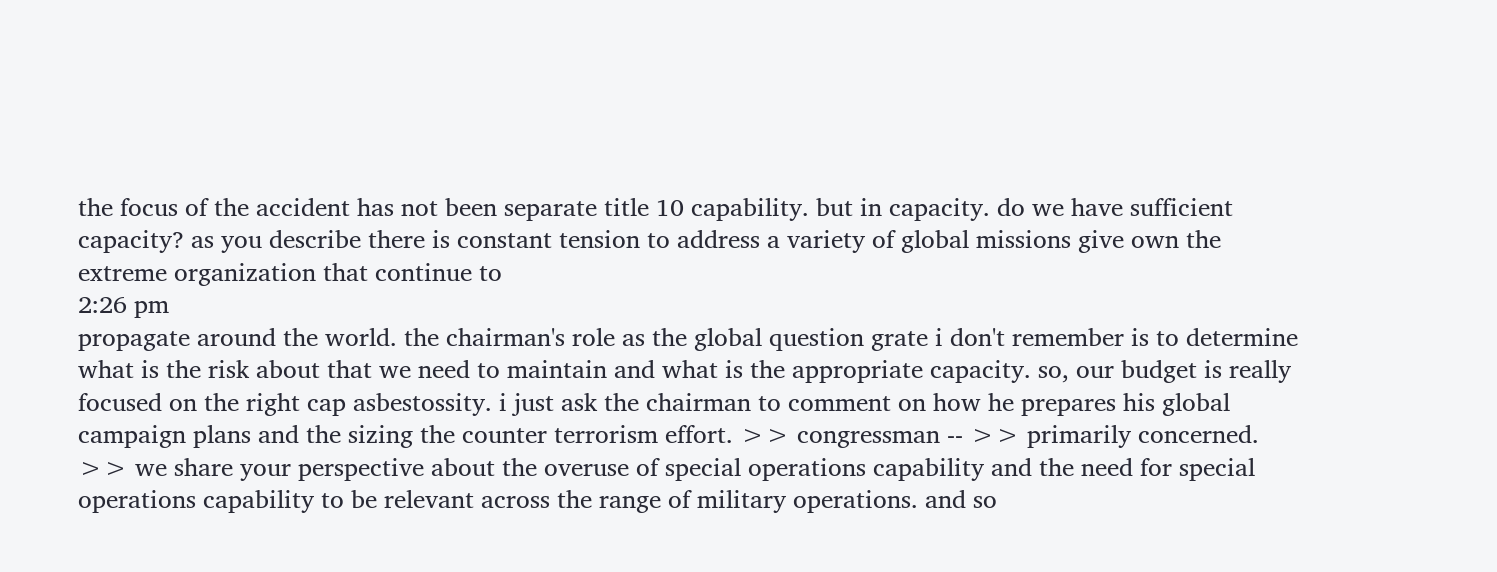the focus of the accident has not been separate title 10 capability. but in capacity. do we have sufficient capacity? as you describe there is constant tension to address a variety of global missions give own the extreme organization that continue to
2:26 pm
propagate around the world. the chairman's role as the global question grate i don't remember is to determine what is the risk about that we need to maintain and what is the appropriate capacity. so, our budget is really focused on the right cap asbestossity. i just ask the chairman to comment on how he prepares his global campaign plans and the sizing the counter terrorism effort. >> congressman -- >> primarily concerned. >> we share your perspective about the overuse of special operations capability and the need for special operations capability to be relevant across the range of military operations. and so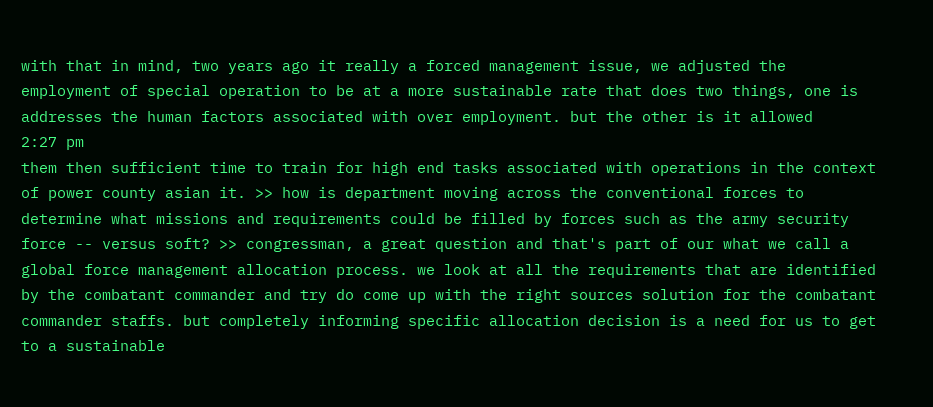with that in mind, two years ago it really a forced management issue, we adjusted the employment of special operation to be at a more sustainable rate that does two things, one is addresses the human factors associated with over employment. but the other is it allowed
2:27 pm
them then sufficient time to train for high end tasks associated with operations in the context of power county asian it. >> how is department moving across the conventional forces to determine what missions and requirements could be filled by forces such as the army security force -- versus soft? >> congressman, a great question and that's part of our what we call a global force management allocation process. we look at all the requirements that are identified by the combatant commander and try do come up with the right sources solution for the combatant commander staffs. but completely informing specific allocation decision is a need for us to get to a sustainable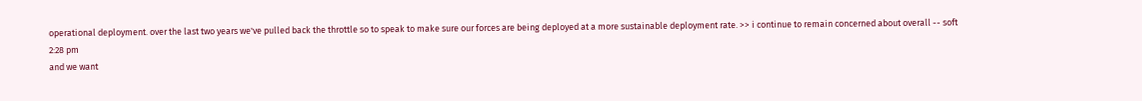operational deployment. over the last two years we've pulled back the throttle so to speak to make sure our forces are being deployed at a more sustainable deployment rate. >> i continue to remain concerned about overall -- soft
2:28 pm
and we want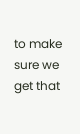to make sure we get that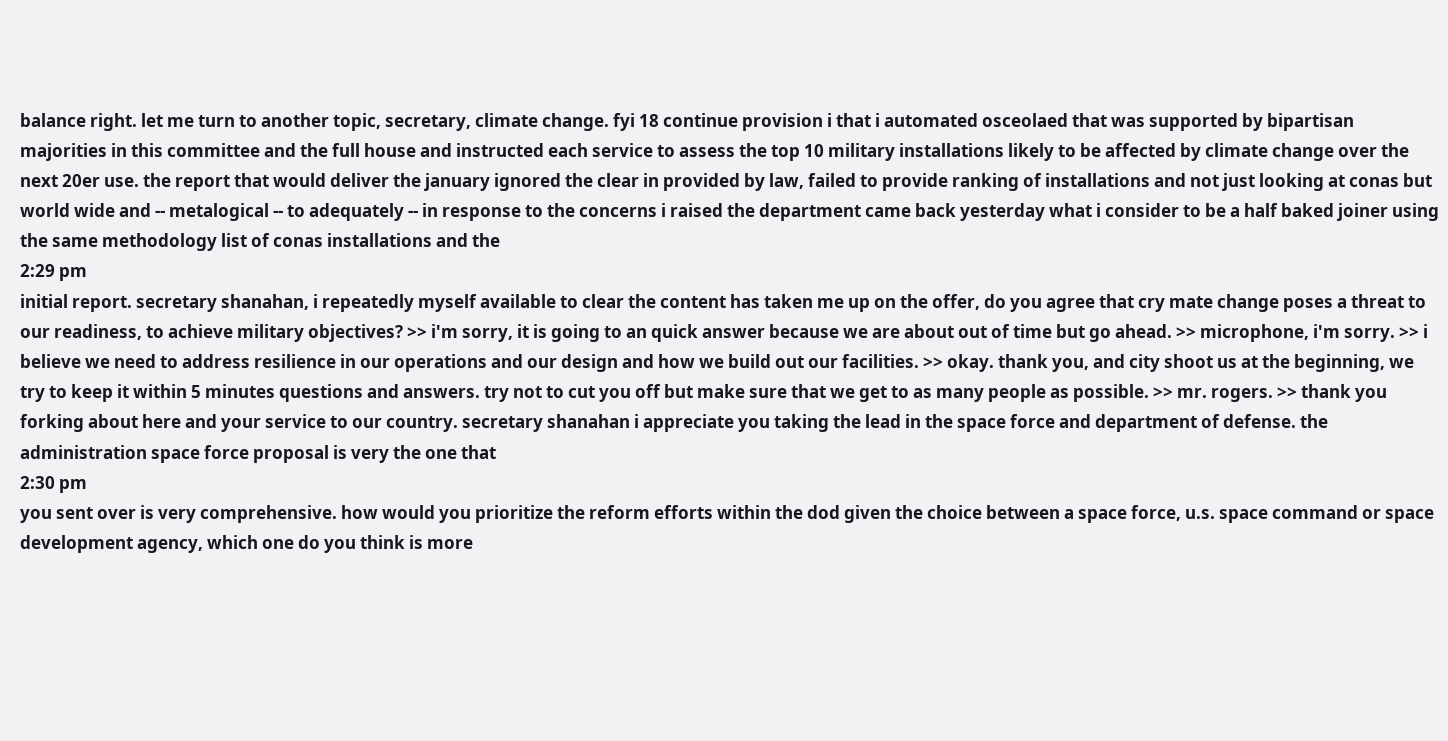balance right. let me turn to another topic, secretary, climate change. fyi 18 continue provision i that i automated osceolaed that was supported by bipartisan majorities in this committee and the full house and instructed each service to assess the top 10 military installations likely to be affected by climate change over the next 20er use. the report that would deliver the january ignored the clear in provided by law, failed to provide ranking of installations and not just looking at conas but world wide and -- metalogical -- to adequately -- in response to the concerns i raised the department came back yesterday what i consider to be a half baked joiner using the same methodology list of conas installations and the
2:29 pm
initial report. secretary shanahan, i repeatedly myself available to clear the content has taken me up on the offer, do you agree that cry mate change poses a threat to our readiness, to achieve military objectives? >> i'm sorry, it is going to an quick answer because we are about out of time but go ahead. >> microphone, i'm sorry. >> i believe we need to address resilience in our operations and our design and how we build out our facilities. >> okay. thank you, and city shoot us at the beginning, we try to keep it within 5 minutes questions and answers. try not to cut you off but make sure that we get to as many people as possible. >> mr. rogers. >> thank you forking about here and your service to our country. secretary shanahan i appreciate you taking the lead in the space force and department of defense. the administration space force proposal is very the one that
2:30 pm
you sent over is very comprehensive. how would you prioritize the reform efforts within the dod given the choice between a space force, u.s. space command or space development agency, which one do you think is more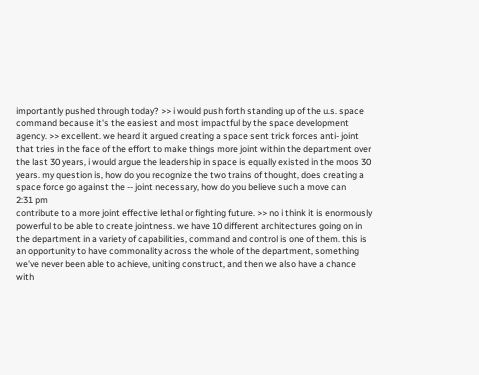importantly pushed through today? >> i would push forth standing up of the u.s. space command because it's the easiest and most impactful by the space development agency. >> excellent. we heard it argued creating a space sent trick forces anti- joint that tries in the face of the effort to make things more joint within the department over the last 30 years, i would argue the leadership in space is equally existed in the moos 30 years. my question is, how do you recognize the two trains of thought, does creating a space force go against the -- joint necessary, how do you believe such a move can
2:31 pm
contribute to a more joint effective lethal or fighting future. >> no i think it is enormously powerful to be able to create jointness. we have 10 different architectures going on in the department in a variety of capabilities, command and control is one of them. this is an opportunity to have commonality across the whole of the department, something we've never been able to achieve, uniting construct, and then we also have a chance with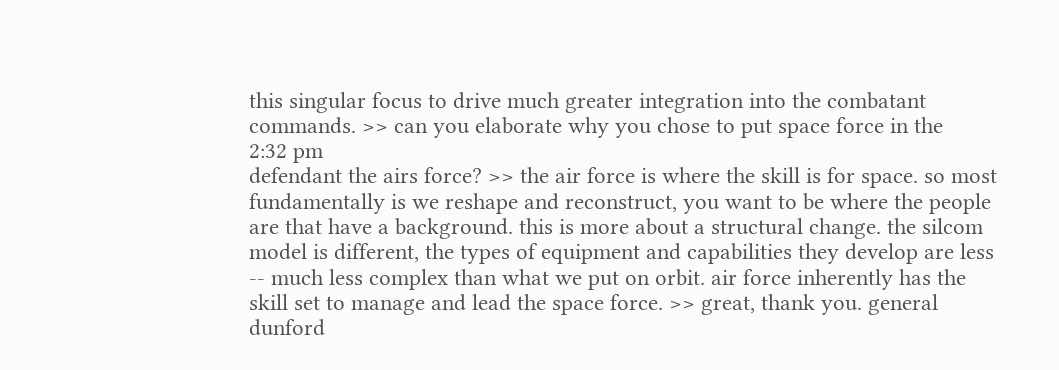this singular focus to drive much greater integration into the combatant commands. >> can you elaborate why you chose to put space force in the
2:32 pm
defendant the airs force? >> the air force is where the skill is for space. so most fundamentally is we reshape and reconstruct, you want to be where the people are that have a background. this is more about a structural change. the silcom model is different, the types of equipment and capabilities they develop are less -- much less complex than what we put on orbit. air force inherently has the skill set to manage and lead the space force. >> great, thank you. general dunford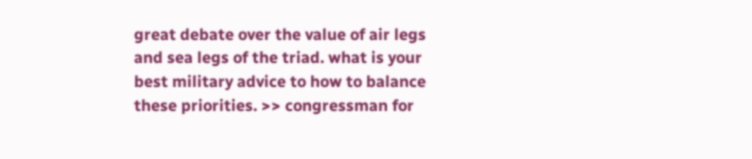great debate over the value of air legs and sea legs of the triad. what is your best military advice to how to balance these priorities. >> congressman for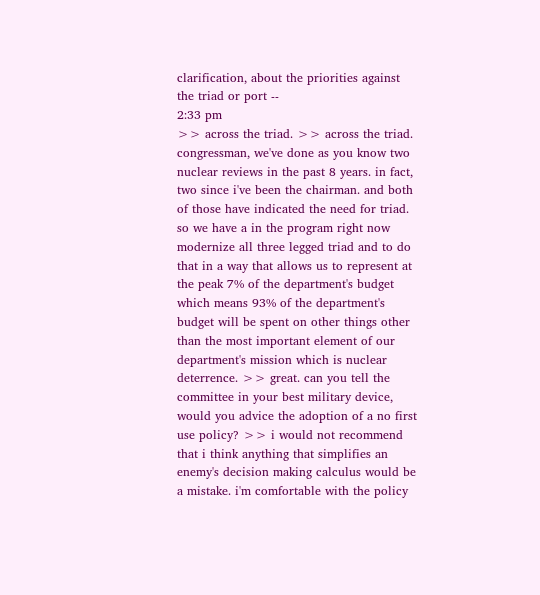clarification, about the priorities against the triad or port --
2:33 pm
>> across the triad. >> across the triad. congressman, we've done as you know two nuclear reviews in the past 8 years. in fact, two since i've been the chairman. and both of those have indicated the need for triad. so we have a in the program right now modernize all three legged triad and to do that in a way that allows us to represent at the peak 7% of the department's budget which means 93% of the department's budget will be spent on other things other than the most important element of our department's mission which is nuclear deterrence. >> great. can you tell the committee in your best military device, would you advice the adoption of a no first use policy? >> i would not recommend that i think anything that simplifies an enemy's decision making calculus would be a mistake. i'm comfortable with the policy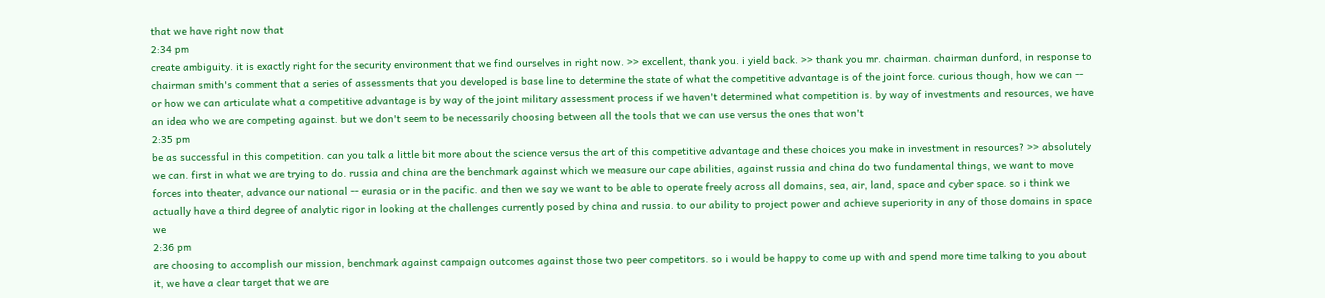that we have right now that
2:34 pm
create ambiguity. it is exactly right for the security environment that we find ourselves in right now. >> excellent, thank you. i yield back. >> thank you mr. chairman. chairman dunford, in response to chairman smith's comment that a series of assessments that you developed is base line to determine the state of what the competitive advantage is of the joint force. curious though, how we can -- or how we can articulate what a competitive advantage is by way of the joint military assessment process if we haven't determined what competition is. by way of investments and resources, we have an idea who we are competing against. but we don't seem to be necessarily choosing between all the tools that we can use versus the ones that won't
2:35 pm
be as successful in this competition. can you talk a little bit more about the science versus the art of this competitive advantage and these choices you make in investment in resources? >> absolutely we can. first in what we are trying to do. russia and china are the benchmark against which we measure our cape abilities, against russia and china do two fundamental things, we want to move forces into theater, advance our national -- eurasia or in the pacific. and then we say we want to be able to operate freely across all domains, sea, air, land, space and cyber space. so i think we actually have a third degree of analytic rigor in looking at the challenges currently posed by china and russia. to our ability to project power and achieve superiority in any of those domains in space we
2:36 pm
are choosing to accomplish our mission, benchmark against campaign outcomes against those two peer competitors. so i would be happy to come up with and spend more time talking to you about it, we have a clear target that we are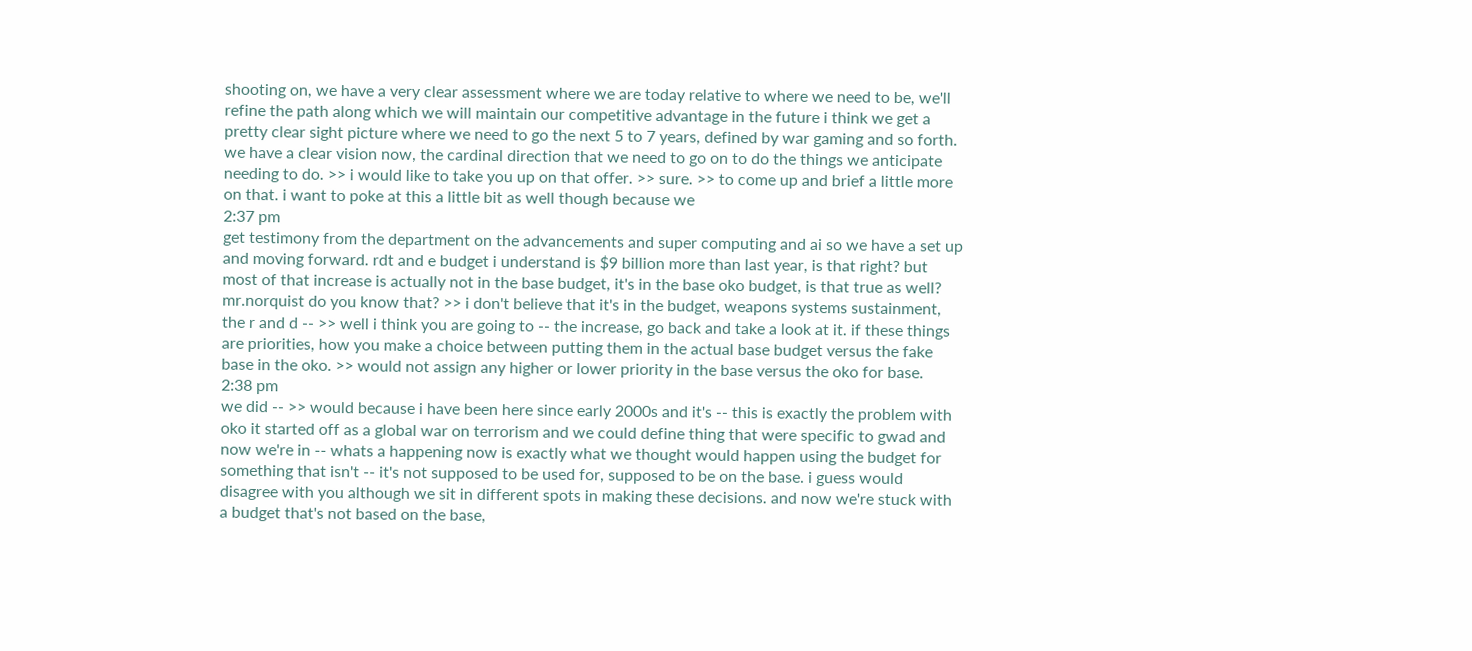shooting on, we have a very clear assessment where we are today relative to where we need to be, we'll refine the path along which we will maintain our competitive advantage in the future i think we get a pretty clear sight picture where we need to go the next 5 to 7 years, defined by war gaming and so forth. we have a clear vision now, the cardinal direction that we need to go on to do the things we anticipate needing to do. >> i would like to take you up on that offer. >> sure. >> to come up and brief a little more on that. i want to poke at this a little bit as well though because we
2:37 pm
get testimony from the department on the advancements and super computing and ai so we have a set up and moving forward. rdt and e budget i understand is $9 billion more than last year, is that right? but most of that increase is actually not in the base budget, it's in the base oko budget, is that true as well? mr.norquist do you know that? >> i don't believe that it's in the budget, weapons systems sustainment, the r and d -- >> well i think you are going to -- the increase, go back and take a look at it. if these things are priorities, how you make a choice between putting them in the actual base budget versus the fake base in the oko. >> would not assign any higher or lower priority in the base versus the oko for base.
2:38 pm
we did -- >> would because i have been here since early 2000s and it's -- this is exactly the problem with oko it started off as a global war on terrorism and we could define thing that were specific to gwad and now we're in -- whats a happening now is exactly what we thought would happen using the budget for something that isn't -- it's not supposed to be used for, supposed to be on the base. i guess would disagree with you although we sit in different spots in making these decisions. and now we're stuck with a budget that's not based on the base,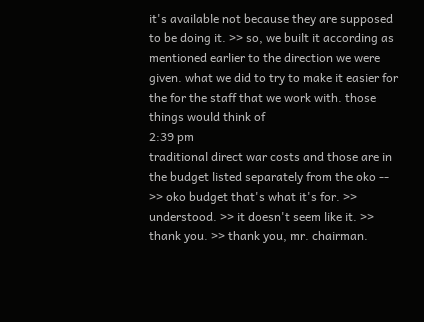it's available not because they are supposed to be doing it. >> so, we built it according as mentioned earlier to the direction we were given. what we did to try to make it easier for the for the staff that we work with. those things would think of
2:39 pm
traditional direct war costs and those are in the budget listed separately from the oko -- >> oko budget that's what it's for. >> understood. >> it doesn't seem like it. >> thank you. >> thank you, mr. chairman.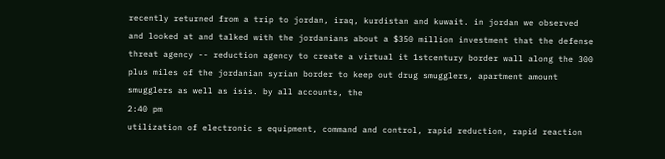recently returned from a trip to jordan, iraq, kurdistan and kuwait. in jordan we observed and looked at and talked with the jordanians about a $350 million investment that the defense threat agency -- reduction agency to create a virtual it 1stcentury border wall along the 300 plus miles of the jordanian syrian border to keep out drug smugglers, apartment amount smugglers as well as isis. by all accounts, the
2:40 pm
utilization of electronic s equipment, command and control, rapid reduction, rapid reaction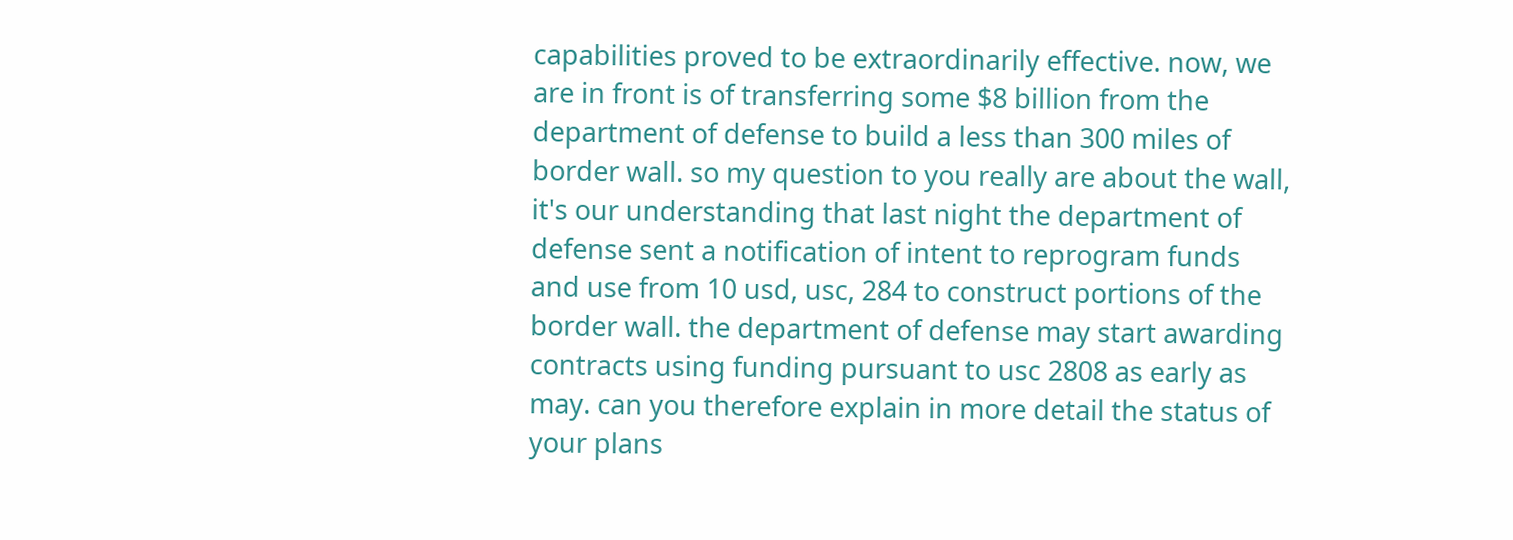capabilities proved to be extraordinarily effective. now, we are in front is of transferring some $8 billion from the department of defense to build a less than 300 miles of border wall. so my question to you really are about the wall, it's our understanding that last night the department of defense sent a notification of intent to reprogram funds and use from 10 usd, usc, 284 to construct portions of the border wall. the department of defense may start awarding contracts using funding pursuant to usc 2808 as early as may. can you therefore explain in more detail the status of your plans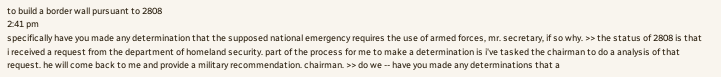to build a border wall pursuant to 2808
2:41 pm
specifically have you made any determination that the supposed national emergency requires the use of armed forces, mr. secretary, if so why. >> the status of 2808 is that i received a request from the department of homeland security. part of the process for me to make a determination is i've tasked the chairman to do a analysis of that request. he will come back to me and provide a military recommendation. chairman. >> do we -- have you made any determinations that a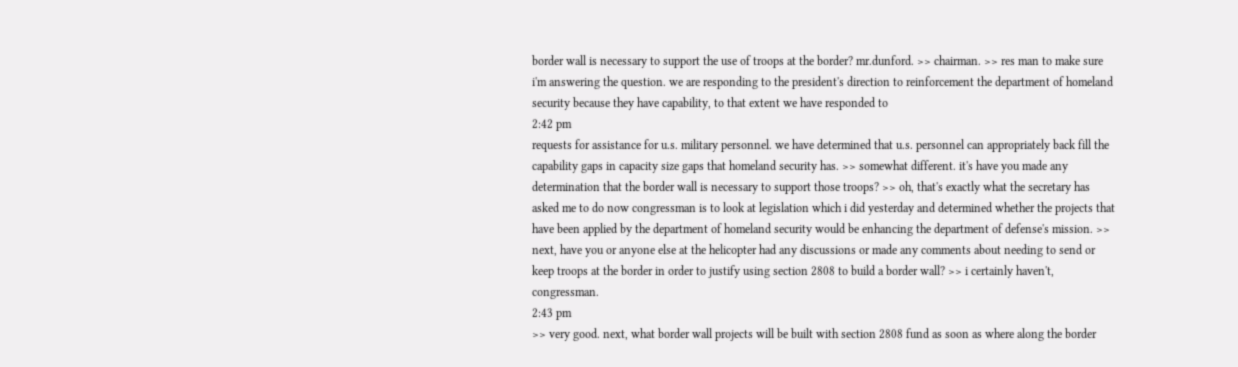border wall is necessary to support the use of troops at the border? mr.dunford. >> chairman. >> res man to make sure i'm answering the question. we are responding to the president's direction to reinforcement the department of homeland security because they have capability, to that extent we have responded to
2:42 pm
requests for assistance for u.s. military personnel. we have determined that u.s. personnel can appropriately back fill the capability gaps in capacity size gaps that homeland security has. >> somewhat different. it's have you made any determination that the border wall is necessary to support those troops? >> oh, that's exactly what the secretary has asked me to do now congressman is to look at legislation which i did yesterday and determined whether the projects that have been applied by the department of homeland security would be enhancing the department of defense's mission. >> next, have you or anyone else at the helicopter had any discussions or made any comments about needing to send or keep troops at the border in order to justify using section 2808 to build a border wall? >> i certainly haven't, congressman.
2:43 pm
>> very good. next, what border wall projects will be built with section 2808 fund as soon as where along the border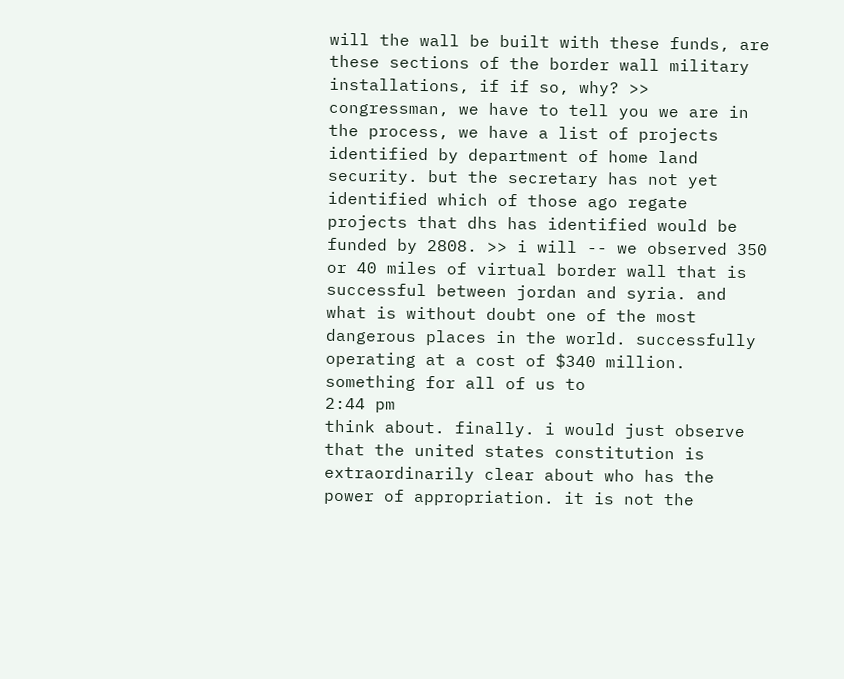will the wall be built with these funds, are these sections of the border wall military installations, if if so, why? >> congressman, we have to tell you we are in the process, we have a list of projects identified by department of home land security. but the secretary has not yet identified which of those ago regate projects that dhs has identified would be funded by 2808. >> i will -- we observed 350 or 40 miles of virtual border wall that is successful between jordan and syria. and what is without doubt one of the most dangerous places in the world. successfully operating at a cost of $340 million. something for all of us to
2:44 pm
think about. finally. i would just observe that the united states constitution is extraordinarily clear about who has the power of appropriation. it is not the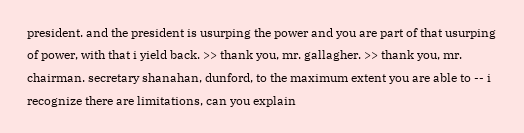president. and the president is usurping the power and you are part of that usurping of power, with that i yield back. >> thank you, mr. gallagher. >> thank you, mr. chairman. secretary shanahan, dunford, to the maximum extent you are able to -- i recognize there are limitations, can you explain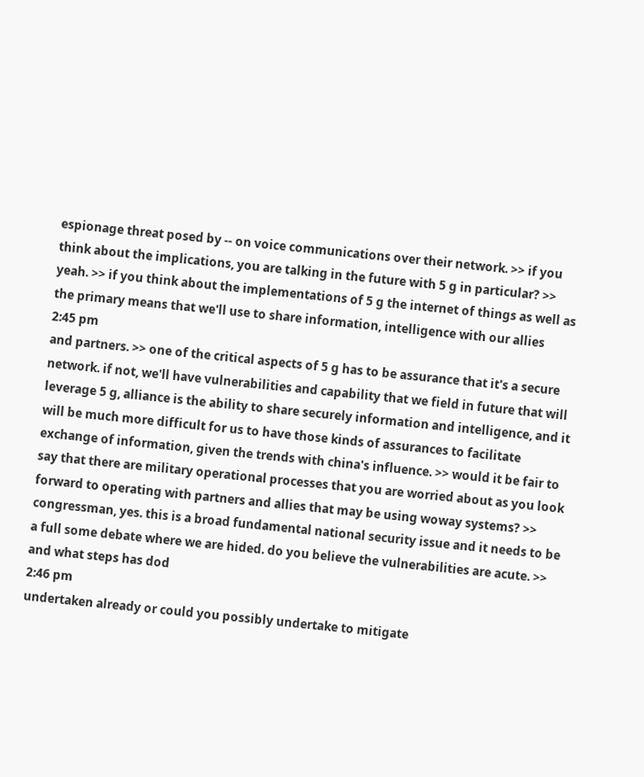espionage threat posed by -- on voice communications over their network. >> if you think about the implications, you are talking in the future with 5 g in particular? >> yeah. >> if you think about the implementations of 5 g the internet of things as well as the primary means that we'll use to share information, intelligence with our allies
2:45 pm
and partners. >> one of the critical aspects of 5 g has to be assurance that it's a secure network. if not, we'll have vulnerabilities and capability that we field in future that will leverage 5 g, alliance is the ability to share securely information and intelligence, and it will be much more difficult for us to have those kinds of assurances to facilitate exchange of information, given the trends with china's influence. >> would it be fair to say that there are military operational processes that you are worried about as you look forward to operating with partners and allies that may be using woway systems? >> congressman, yes. this is a broad fundamental national security issue and it needs to be a full some debate where we are hided. do you believe the vulnerabilities are acute. >> and what steps has dod
2:46 pm
undertaken already or could you possibly undertake to mitigate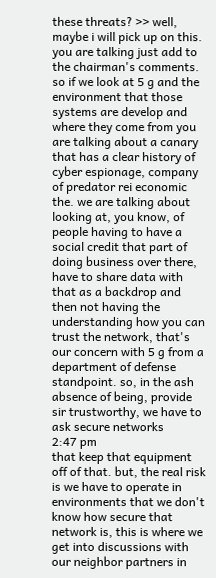these threats? >> well, maybe i will pick up on this. you are talking just add to the chairman's comments. so if we look at 5 g and the environment that those systems are develop and where they come from you are talking about a canary that has a clear history of cyber espionage, company of predator rei economic the. we are talking about looking at, you know, of people having to have a social credit that part of doing business over there, have to share data with that as a backdrop and then not having the understanding how you can trust the network, that's our concern with 5 g from a department of defense standpoint. so, in the ash absence of being, provide sir trustworthy, we have to ask secure networks
2:47 pm
that keep that equipment off of that. but, the real risk is we have to operate in environments that we don't know how secure that network is, this is where we get into discussions with our neighbor partners in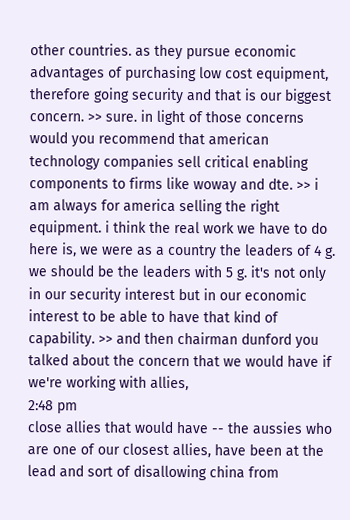other countries. as they pursue economic advantages of purchasing low cost equipment, therefore going security and that is our biggest concern. >> sure. in light of those concerns would you recommend that american technology companies sell critical enabling components to firms like woway and dte. >> i am always for america selling the right equipment. i think the real work we have to do here is, we were as a country the leaders of 4 g. we should be the leaders with 5 g. it's not only in our security interest but in our economic interest to be able to have that kind of capability. >> and then chairman dunford you talked about the concern that we would have if we're working with allies,
2:48 pm
close allies that would have -- the aussies who are one of our closest allies, have been at the lead and sort of disallowing china from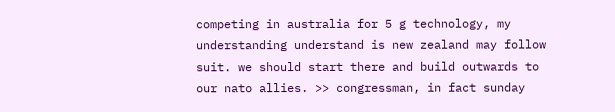competing in australia for 5 g technology, my understanding understand is new zealand may follow suit. we should start there and build outwards to our nato allies. >> congressman, in fact sunday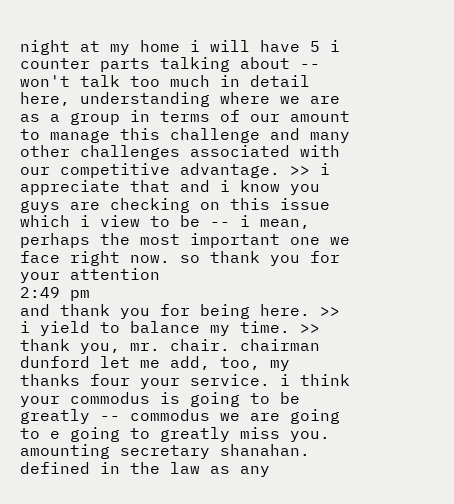night at my home i will have 5 i counter parts talking about -- won't talk too much in detail here, understanding where we are as a group in terms of our amount to manage this challenge and many other challenges associated with our competitive advantage. >> i appreciate that and i know you guys are checking on this issue which i view to be -- i mean, perhaps the most important one we face right now. so thank you for your attention
2:49 pm
and thank you for being here. >> i yield to balance my time. >> thank you, mr. chair. chairman dunford let me add, too, my thanks four your service. i think your commodus is going to be greatly -- commodus we are going to e going to greatly miss you. amounting secretary shanahan. defined in the law as any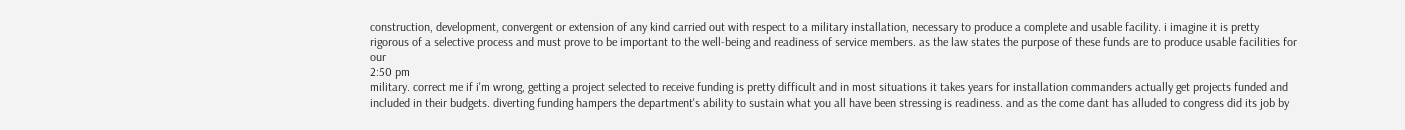construction, development, convergent or extension of any kind carried out with respect to a military installation, necessary to produce a complete and usable facility. i imagine it is pretty rigorous of a selective process and must prove to be important to the well-being and readiness of service members. as the law states the purpose of these funds are to produce usable facilities for our
2:50 pm
military. correct me if i'm wrong, getting a project selected to receive funding is pretty difficult and in most situations it takes years for installation commanders actually get projects funded and included in their budgets. diverting funding hampers the department's ability to sustain what you all have been stressing is readiness. and as the come dant has alluded to congress did its job by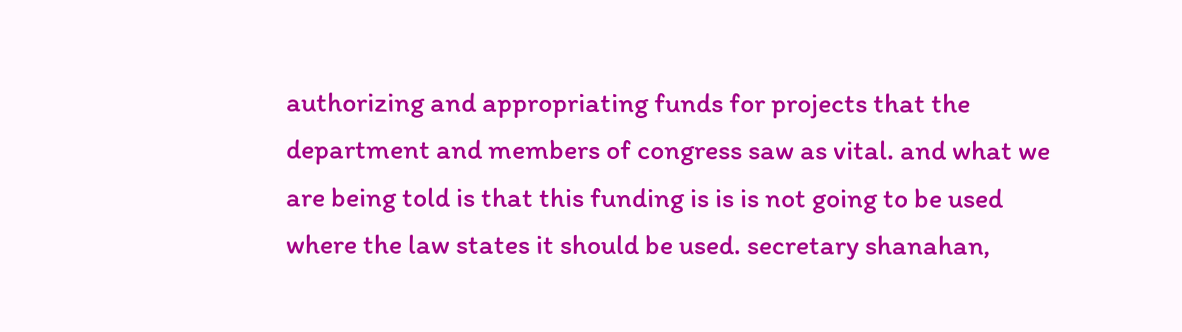authorizing and appropriating funds for projects that the department and members of congress saw as vital. and what we are being told is that this funding is is is not going to be used where the law states it should be used. secretary shanahan,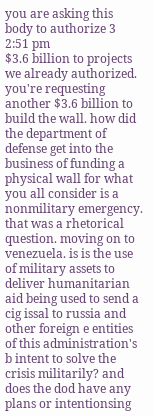you are asking this body to authorize 3
2:51 pm
$3.6 billion to projects we already authorized. you're requesting another $3.6 billion to build the wall. how did the department of defense get into the business of funding a physical wall for what you all consider is a nonmilitary emergency. that was a rhetorical question. moving on to venezuela. is is the use of military assets to deliver humanitarian aid being used to send a cig issal to russia and other foreign e entities of this administration's b intent to solve the crisis militarily? and does the dod have any plans or intentionsing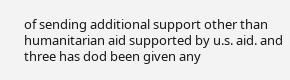of sending additional support other than humanitarian aid supported by u.s. aid. and three has dod been given any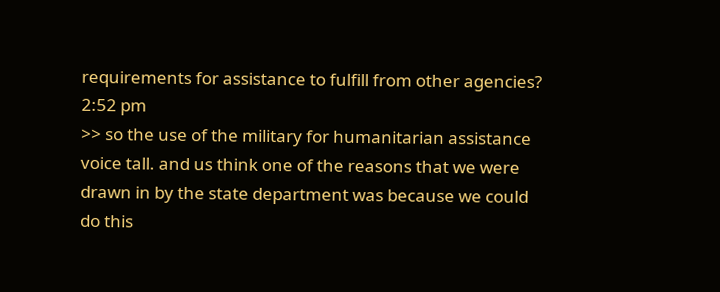requirements for assistance to fulfill from other agencies?
2:52 pm
>> so the use of the military for humanitarian assistance voice tall. and us think one of the reasons that we were drawn in by the state department was because we could do this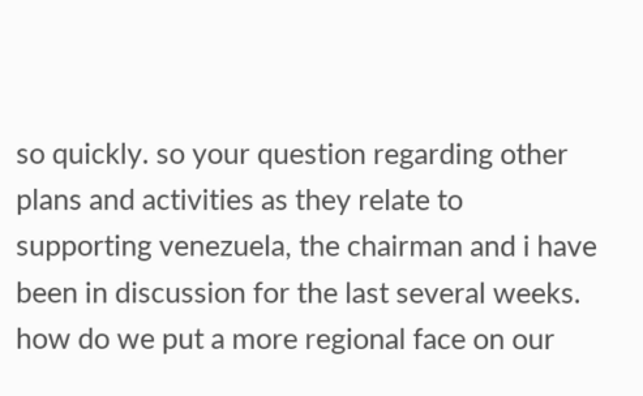so quickly. so your question regarding other plans and activities as they relate to supporting venezuela, the chairman and i have been in discussion for the last several weeks. how do we put a more regional face on our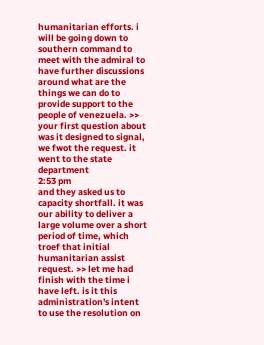humanitarian efforts. i will be going down to southern command to meet with the admiral to have further discussions around what are the things we can do to provide support to the people of venezuela. >> your first question about was it designed to signal, we fwot the request. it went to the state department
2:53 pm
and they asked us to capacity shortfall. it was our ability to deliver a large volume over a short period of time, which troef that initial humanitarian assist request. >> let me had finish with the time i have left. is it this administration's intent to use the resolution on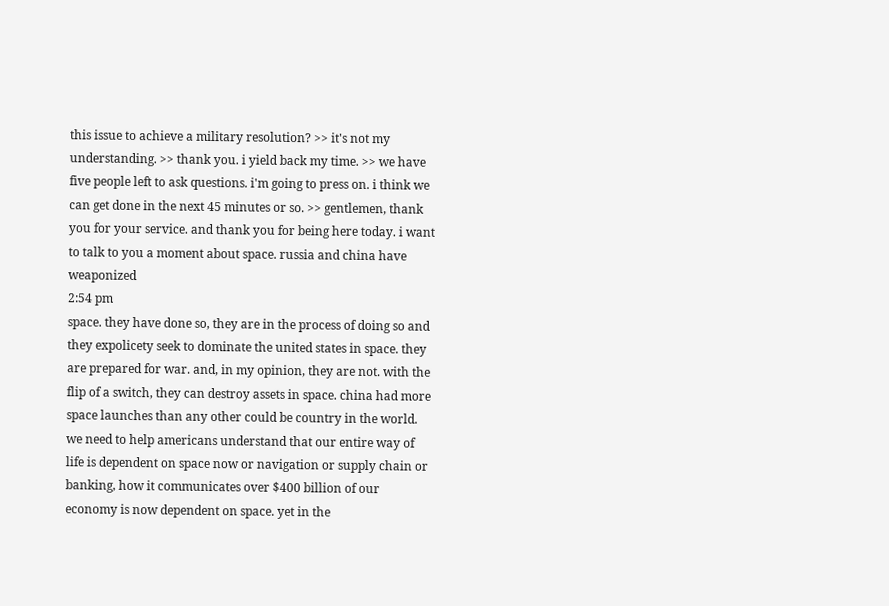this issue to achieve a military resolution? >> it's not my understanding. >> thank you. i yield back my time. >> we have five people left to ask questions. i'm going to press on. i think we can get done in the next 45 minutes or so. >> gentlemen, thank you for your service. and thank you for being here today. i want to talk to you a moment about space. russia and china have weaponized
2:54 pm
space. they have done so, they are in the process of doing so and they expolicety seek to dominate the united states in space. they are prepared for war. and, in my opinion, they are not. with the flip of a switch, they can destroy assets in space. china had more space launches than any other could be country in the world. we need to help americans understand that our entire way of life is dependent on space now or navigation or supply chain or banking, how it communicates over $400 billion of our economy is now dependent on space. yet in the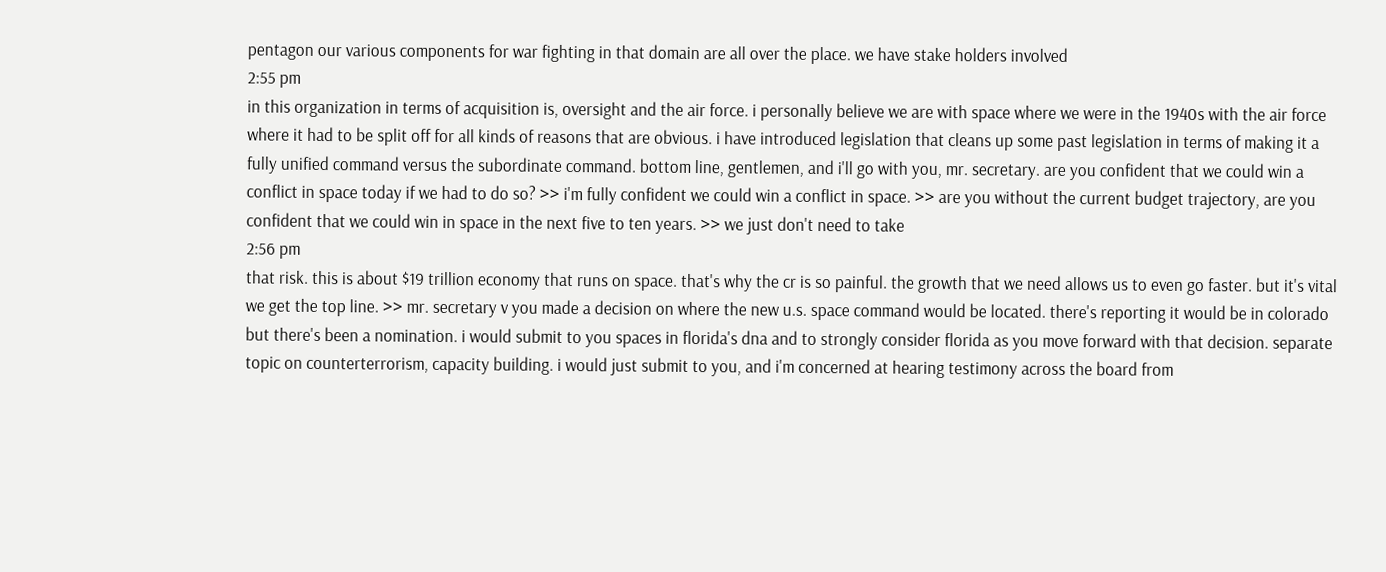pentagon our various components for war fighting in that domain are all over the place. we have stake holders involved
2:55 pm
in this organization in terms of acquisition is, oversight and the air force. i personally believe we are with space where we were in the 1940s with the air force where it had to be split off for all kinds of reasons that are obvious. i have introduced legislation that cleans up some past legislation in terms of making it a fully unified command versus the subordinate command. bottom line, gentlemen, and i'll go with you, mr. secretary. are you confident that we could win a conflict in space today if we had to do so? >> i'm fully confident we could win a conflict in space. >> are you without the current budget trajectory, are you confident that we could win in space in the next five to ten years. >> we just don't need to take
2:56 pm
that risk. this is about $19 trillion economy that runs on space. that's why the cr is so painful. the growth that we need allows us to even go faster. but it's vital we get the top line. >> mr. secretary v you made a decision on where the new u.s. space command would be located. there's reporting it would be in colorado but there's been a nomination. i would submit to you spaces in florida's dna and to strongly consider florida as you move forward with that decision. separate topic on counterterrorism, capacity building. i would just submit to you, and i'm concerned at hearing testimony across the board from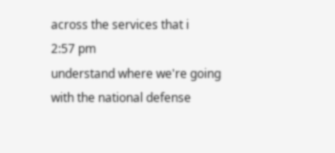across the services that i
2:57 pm
understand where we're going with the national defense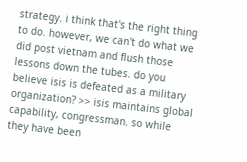strategy. i think that's the right thing to do. however, we can't do what we did post vietnam and flush those lessons down the tubes. do you believe isis is defeated as a military organization? >> isis maintains global capability, congressman. so while they have been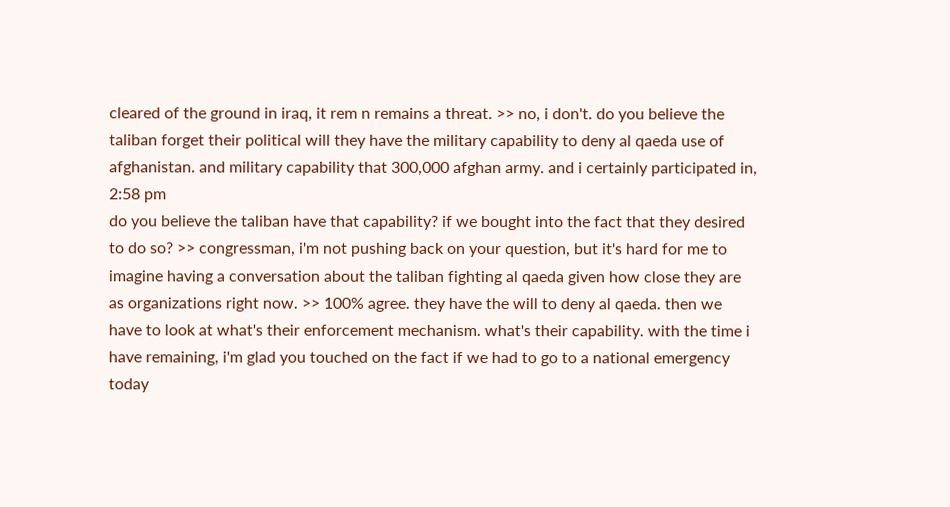cleared of the ground in iraq, it rem n remains a threat. >> no, i don't. do you believe the taliban forget their political will they have the military capability to deny al qaeda use of afghanistan. and military capability that 300,000 afghan army. and i certainly participated in,
2:58 pm
do you believe the taliban have that capability? if we bought into the fact that they desired to do so? >> congressman, i'm not pushing back on your question, but it's hard for me to imagine having a conversation about the taliban fighting al qaeda given how close they are as organizations right now. >> 100% agree. they have the will to deny al qaeda. then we have to look at what's their enforcement mechanism. what's their capability. with the time i have remaining, i'm glad you touched on the fact if we had to go to a national emergency today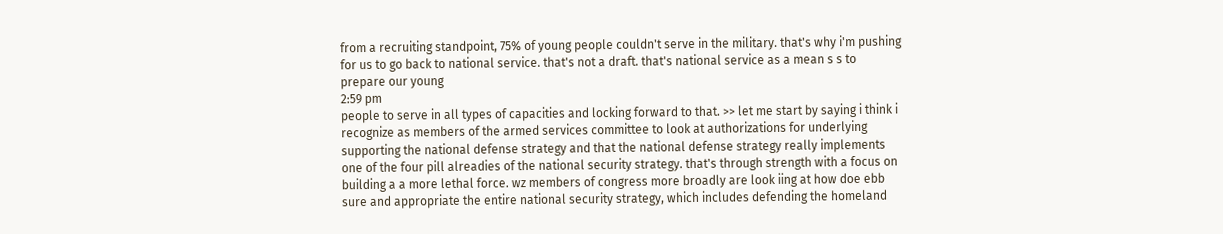from a recruiting standpoint, 75% of young people couldn't serve in the military. that's why i'm pushing for us to go back to national service. that's not a draft. that's national service as a mean s s to prepare our young
2:59 pm
people to serve in all types of capacities and locking forward to that. >> let me start by saying i think i recognize as members of the armed services committee to look at authorizations for underlying supporting the national defense strategy and that the national defense strategy really implements one of the four pill alreadies of the national security strategy. that's through strength with a focus on building a a more lethal force. wz members of congress more broadly are look iing at how doe ebb sure and appropriate the entire national security strategy, which includes defending the homeland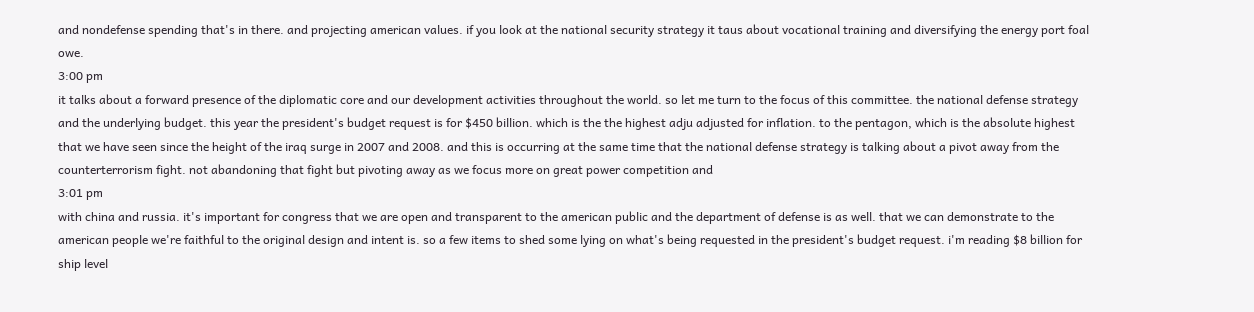and nondefense spending that's in there. and projecting american values. if you look at the national security strategy it taus about vocational training and diversifying the energy port foal owe.
3:00 pm
it talks about a forward presence of the diplomatic core and our development activities throughout the world. so let me turn to the focus of this committee. the national defense strategy and the underlying budget. this year the president's budget request is for $450 billion. which is the the highest adju adjusted for inflation. to the pentagon, which is the absolute highest that we have seen since the height of the iraq surge in 2007 and 2008. and this is occurring at the same time that the national defense strategy is talking about a pivot away from the counterterrorism fight. not abandoning that fight but pivoting away as we focus more on great power competition and
3:01 pm
with china and russia. it's important for congress that we are open and transparent to the american public and the department of defense is as well. that we can demonstrate to the american people we're faithful to the original design and intent is. so a few items to shed some lying on what's being requested in the president's budget request. i'm reading $8 billion for ship level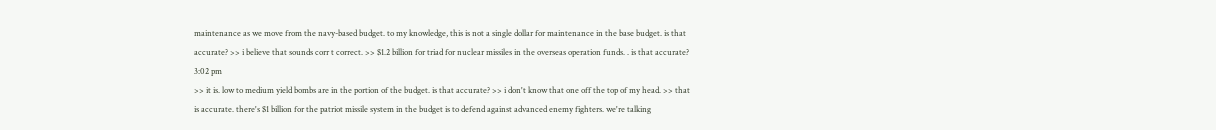maintenance as we move from the navy-based budget. to my knowledge, this is not a single dollar for maintenance in the base budget. is that accurate? >> i believe that sounds corr t correct. >> $1.2 billion for triad for nuclear missiles in the overseas operation funds. . is that accurate?
3:02 pm
>> it is. low to medium yield bombs are in the portion of the budget. is that accurate? >> i don't know that one off the top of my head. >> that is accurate. there's $1 billion for the patriot missile system in the budget is to defend against advanced enemy fighters. we're talking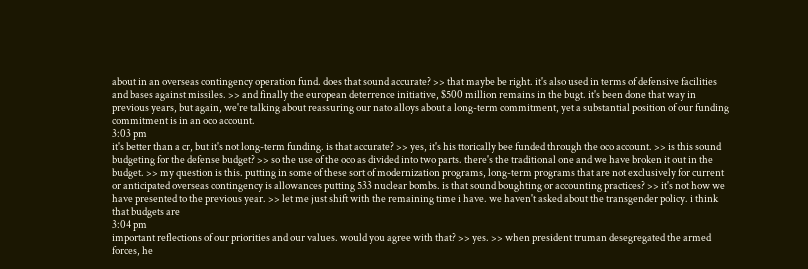about in an overseas contingency operation fund. does that sound accurate? >> that maybe be right. it's also used in terms of defensive facilities and bases against missiles. >> and finally the european deterrence initiative, $500 million remains in the bugt. it's been done that way in previous years, but again, we're talking about reassuring our nato alloys about a long-term commitment, yet a substantial position of our funding commitment is in an oco account.
3:03 pm
it's better than a cr, but it's not long-term funding. is that accurate? >> yes, it's his ttorically bee funded through the oco account. >> is this sound budgeting for the defense budget? >> so the use of the oco as divided into two parts. there's the traditional one and we have broken it out in the budget. >> my question is this. putting in some of these sort of modernization programs, long-term programs that are not exclusively for current or anticipated overseas contingency is allowances putting 533 nuclear bombs. is that sound boughting or accounting practices? >> it's not how we have presented to the previous year. >> let me just shift with the remaining time i have. we haven't asked about the transgender policy. i think that budgets are
3:04 pm
important reflections of our priorities and our values. would you agree with that? >> yes. >> when president truman desegregated the armed forces, he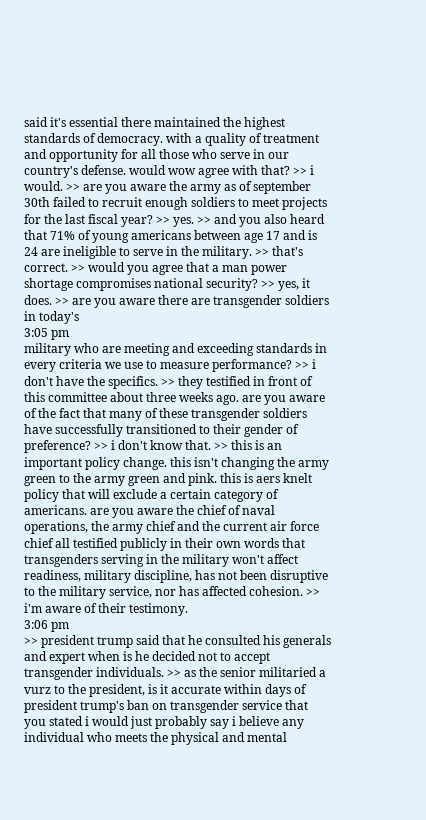said it's essential there maintained the highest standards of democracy. with a quality of treatment and opportunity for all those who serve in our country's defense. would wow agree with that? >> i would. >> are you aware the army as of september 30th failed to recruit enough soldiers to meet projects for the last fiscal year? >> yes. >> and you also heard that 71% of young americans between age 17 and is 24 are ineligible to serve in the military. >> that's correct. >> would you agree that a man power shortage compromises national security? >> yes, it does. >> are you aware there are transgender soldiers in today's
3:05 pm
military who are meeting and exceeding standards in every criteria we use to measure performance? >> i don't have the specifics. >> they testified in front of this committee about three weeks ago. are you aware of the fact that many of these transgender soldiers have successfully transitioned to their gender of preference? >> i don't know that. >> this is an important policy change. this isn't changing the army green to the army green and pink. this is aers knelt policy that will exclude a certain category of americans. are you aware the chief of naval operations, the army chief and the current air force chief all testified publicly in their own words that transgenders serving in the military won't affect readiness, military discipline, has not been disruptive to the military service, nor has affected cohesion. >> i'm aware of their testimony.
3:06 pm
>> president trump said that he consulted his generals and expert when is he decided not to accept transgender individuals. >> as the senior militaried a vurz to the president, is it accurate within days of president trump's ban on transgender service that you stated i would just probably say i believe any individual who meets the physical and mental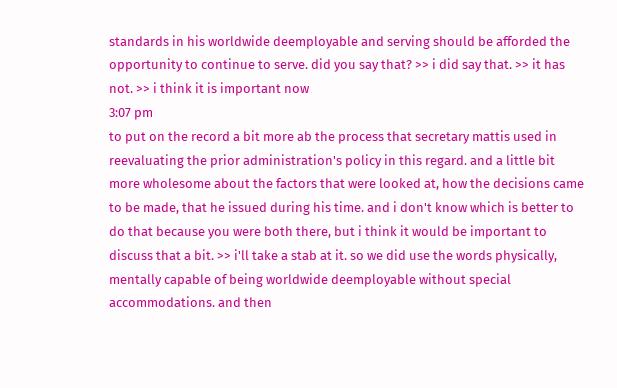standards in his worldwide deemployable and serving should be afforded the opportunity to continue to serve. did you say that? >> i did say that. >> it has not. >> i think it is important now
3:07 pm
to put on the record a bit more ab the process that secretary mattis used in reevaluating the prior administration's policy in this regard. and a little bit more wholesome about the factors that were looked at, how the decisions came to be made, that he issued during his time. and i don't know which is better to do that because you were both there, but i think it would be important to discuss that a bit. >> i'll take a stab at it. so we did use the words physically, mentally capable of being worldwide deemployable without special accommodations. and then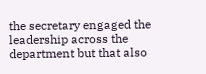the secretary engaged the leadership across the department but that also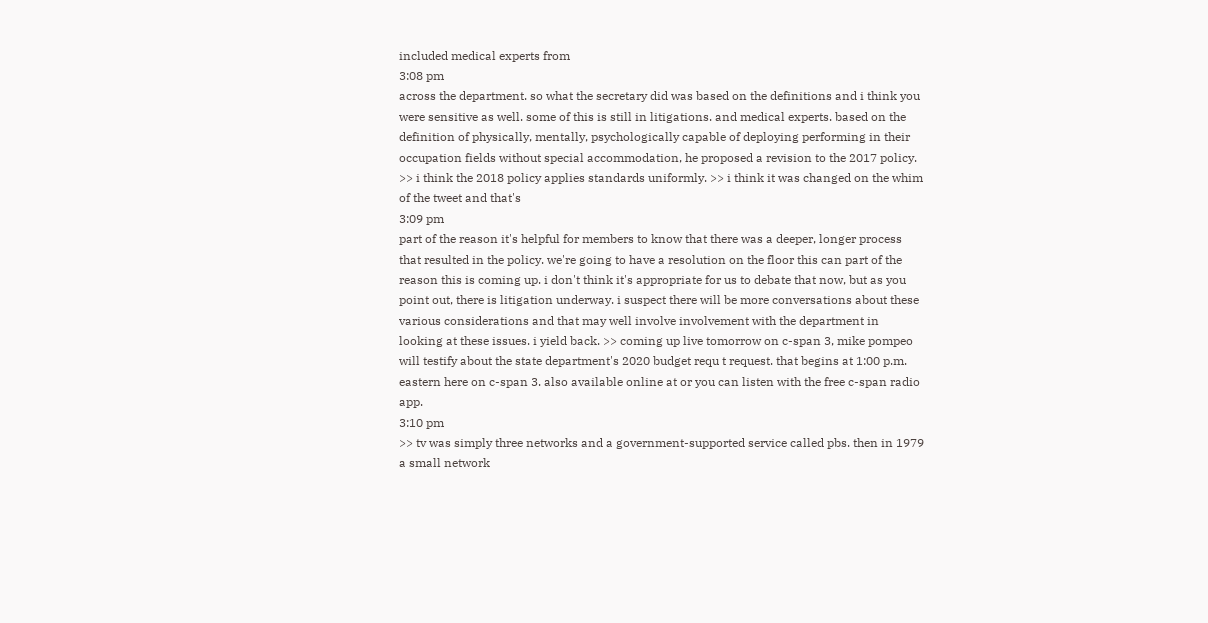included medical experts from
3:08 pm
across the department. so what the secretary did was based on the definitions and i think you were sensitive as well. some of this is still in litigations. and medical experts. based on the definition of physically, mentally, psychologically capable of deploying performing in their occupation fields without special accommodation, he proposed a revision to the 2017 policy. >> i think the 2018 policy applies standards uniformly. >> i think it was changed on the whim of the tweet and that's
3:09 pm
part of the reason it's helpful for members to know that there was a deeper, longer process that resulted in the policy. we're going to have a resolution on the floor this can part of the reason this is coming up. i don't think it's appropriate for us to debate that now, but as you point out, there is litigation underway. i suspect there will be more conversations about these various considerations and that may well involve involvement with the department in looking at these issues. i yield back. >> coming up live tomorrow on c-span 3, mike pompeo will testify about the state department's 2020 budget requ t request. that begins at 1:00 p.m. eastern here on c-span 3. also available online at or you can listen with the free c-span radio app.
3:10 pm
>> tv was simply three networks and a government-supported service called pbs. then in 1979 a small network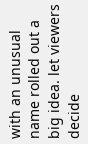with an unusual name rolled out a big idea. let viewers decide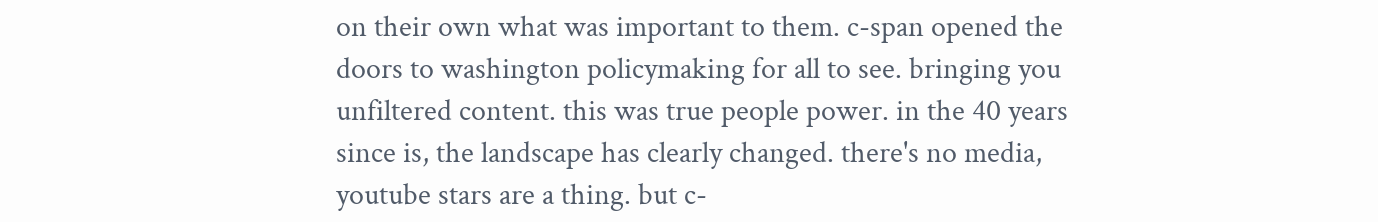on their own what was important to them. c-span opened the doors to washington policymaking for all to see. bringing you unfiltered content. this was true people power. in the 40 years since is, the landscape has clearly changed. there's no media, youtube stars are a thing. but c-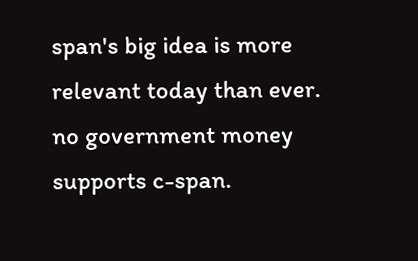span's big idea is more relevant today than ever. no government money supports c-span.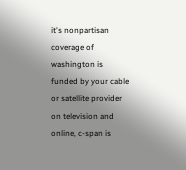it's nonpartisan coverage of washington is funded by your cable or satellite provider on television and online, c-span is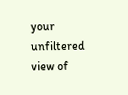your unfiltered view of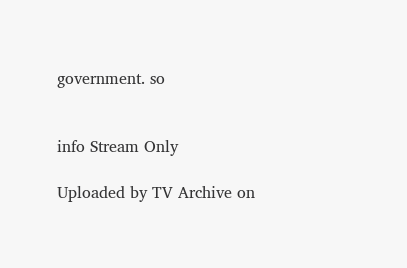government. so


info Stream Only

Uploaded by TV Archive on